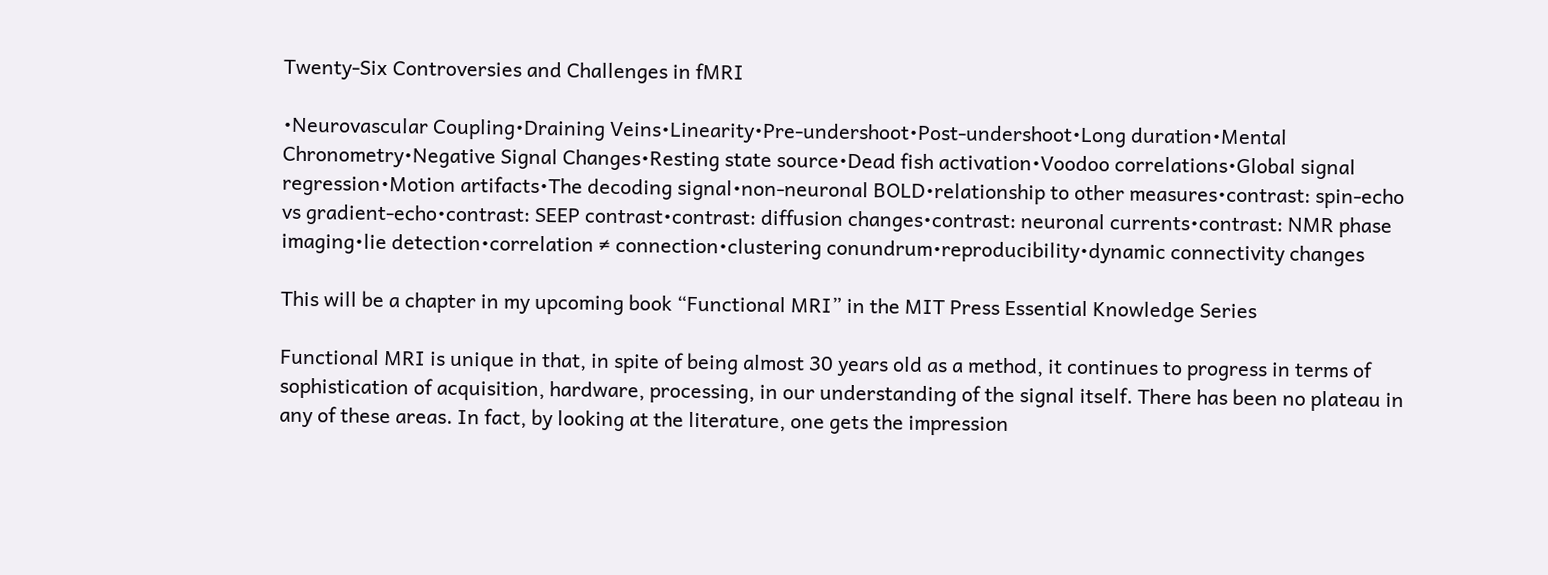Twenty-Six Controversies and Challenges in fMRI

•Neurovascular Coupling•Draining Veins•Linearity•Pre-undershoot•Post-undershoot•Long duration•Mental Chronometry•Negative Signal Changes•Resting state source•Dead fish activation•Voodoo correlations•Global signal regression•Motion artifacts•The decoding signal•non-neuronal BOLD•relationship to other measures•contrast: spin-echo vs gradient-echo•contrast: SEEP contrast•contrast: diffusion changes•contrast: neuronal currents•contrast: NMR phase imaging•lie detection•correlation ≠ connection•clustering conundrum•reproducibility•dynamic connectivity changes

This will be a chapter in my upcoming book “Functional MRI” in the MIT Press Essential Knowledge Series

Functional MRI is unique in that, in spite of being almost 30 years old as a method, it continues to progress in terms of sophistication of acquisition, hardware, processing, in our understanding of the signal itself. There has been no plateau in any of these areas. In fact, by looking at the literature, one gets the impression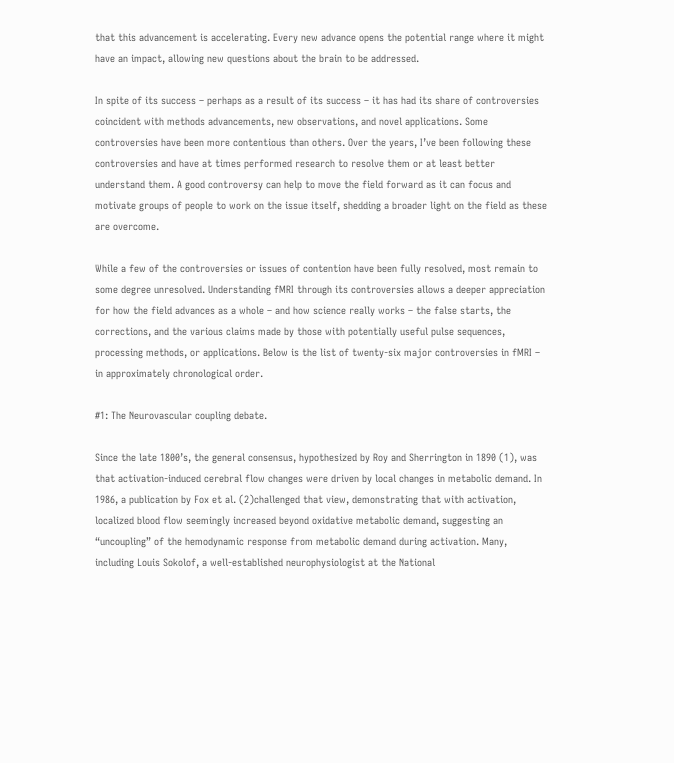that this advancement is accelerating. Every new advance opens the potential range where it might have an impact, allowing new questions about the brain to be addressed.

In spite of its success – perhaps as a result of its success – it has had its share of controversies coincident with methods advancements, new observations, and novel applications. Some controversies have been more contentious than others. Over the years, I’ve been following these controversies and have at times performed research to resolve them or at least better understand them. A good controversy can help to move the field forward as it can focus and motivate groups of people to work on the issue itself, shedding a broader light on the field as these are overcome.

While a few of the controversies or issues of contention have been fully resolved, most remain to some degree unresolved. Understanding fMRI through its controversies allows a deeper appreciation for how the field advances as a whole – and how science really works – the false starts, the corrections, and the various claims made by those with potentially useful pulse sequences, processing methods, or applications. Below is the list of twenty-six major controversies in fMRI – in approximately chronological order.

#1: The Neurovascular coupling debate.

Since the late 1800’s, the general consensus, hypothesized by Roy and Sherrington in 1890 (1), was that activation-induced cerebral flow changes were driven by local changes in metabolic demand. In 1986, a publication by Fox et al. (2)challenged that view, demonstrating that with activation, localized blood flow seemingly increased beyond oxidative metabolic demand, suggesting an “uncoupling” of the hemodynamic response from metabolic demand during activation. Many, including Louis Sokolof, a well-established neurophysiologist at the National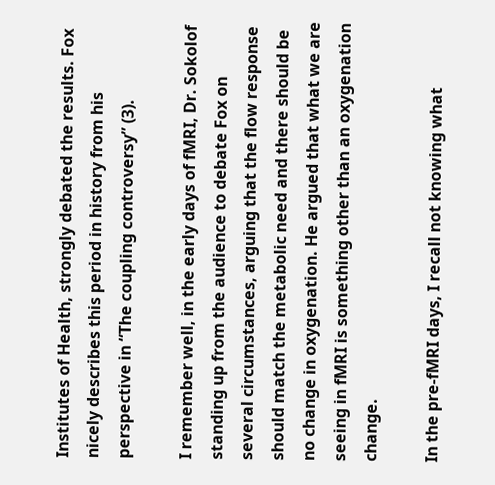Institutes of Health, strongly debated the results. Fox nicely describes this period in history from his perspective in “The coupling controversy” (3).

I remember well, in the early days of fMRI, Dr. Sokolof standing up from the audience to debate Fox on several circumstances, arguing that the flow response should match the metabolic need and there should be no change in oxygenation. He argued that what we are seeing in fMRI is something other than an oxygenation change.

In the pre-fMRI days, I recall not knowing what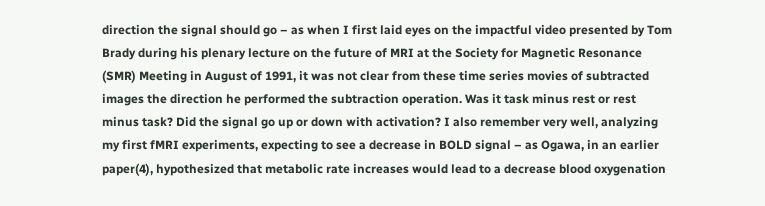direction the signal should go – as when I first laid eyes on the impactful video presented by Tom Brady during his plenary lecture on the future of MRI at the Society for Magnetic Resonance (SMR) Meeting in August of 1991, it was not clear from these time series movies of subtracted images the direction he performed the subtraction operation. Was it task minus rest or rest minus task? Did the signal go up or down with activation? I also remember very well, analyzing my first fMRI experiments, expecting to see a decrease in BOLD signal – as Ogawa, in an earlier paper(4), hypothesized that metabolic rate increases would lead to a decrease blood oxygenation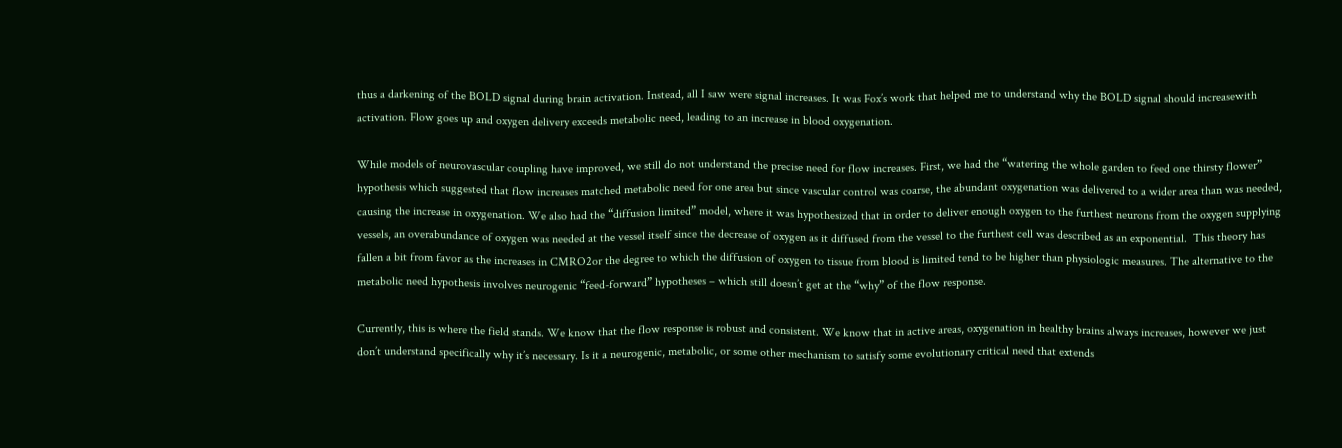thus a darkening of the BOLD signal during brain activation. Instead, all I saw were signal increases. It was Fox’s work that helped me to understand why the BOLD signal should increasewith activation. Flow goes up and oxygen delivery exceeds metabolic need, leading to an increase in blood oxygenation.

While models of neurovascular coupling have improved, we still do not understand the precise need for flow increases. First, we had the “watering the whole garden to feed one thirsty flower” hypothesis which suggested that flow increases matched metabolic need for one area but since vascular control was coarse, the abundant oxygenation was delivered to a wider area than was needed, causing the increase in oxygenation. We also had the “diffusion limited” model, where it was hypothesized that in order to deliver enough oxygen to the furthest neurons from the oxygen supplying vessels, an overabundance of oxygen was needed at the vessel itself since the decrease of oxygen as it diffused from the vessel to the furthest cell was described as an exponential.  This theory has fallen a bit from favor as the increases in CMRO2or the degree to which the diffusion of oxygen to tissue from blood is limited tend to be higher than physiologic measures. The alternative to the metabolic need hypothesis involves neurogenic “feed-forward” hypotheses – which still doesn’t get at the “why” of the flow response.

Currently, this is where the field stands. We know that the flow response is robust and consistent. We know that in active areas, oxygenation in healthy brains always increases, however we just don’t understand specifically why it’s necessary. Is it a neurogenic, metabolic, or some other mechanism to satisfy some evolutionary critical need that extends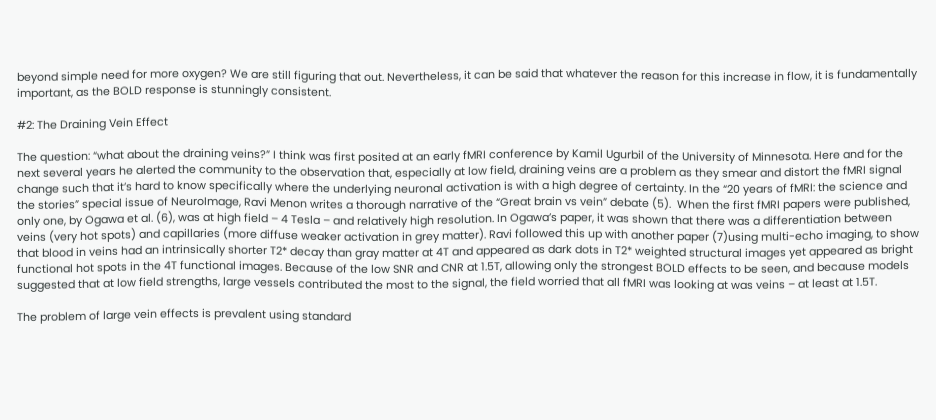beyond simple need for more oxygen? We are still figuring that out. Nevertheless, it can be said that whatever the reason for this increase in flow, it is fundamentally important, as the BOLD response is stunningly consistent.

#2: The Draining Vein Effect

The question: “what about the draining veins?” I think was first posited at an early fMRI conference by Kamil Ugurbil of the University of Minnesota. Here and for the next several years he alerted the community to the observation that, especially at low field, draining veins are a problem as they smear and distort the fMRI signal change such that it’s hard to know specifically where the underlying neuronal activation is with a high degree of certainty. In the “20 years of fMRI: the science and the stories” special issue of NeuroImage, Ravi Menon writes a thorough narrative of the “Great brain vs vein” debate (5).  When the first fMRI papers were published, only one, by Ogawa et al. (6), was at high field – 4 Tesla – and relatively high resolution. In Ogawa’s paper, it was shown that there was a differentiation between veins (very hot spots) and capillaries (more diffuse weaker activation in grey matter). Ravi followed this up with another paper (7)using multi-echo imaging, to show that blood in veins had an intrinsically shorter T2* decay than gray matter at 4T and appeared as dark dots in T2* weighted structural images yet appeared as bright functional hot spots in the 4T functional images. Because of the low SNR and CNR at 1.5T, allowing only the strongest BOLD effects to be seen, and because models suggested that at low field strengths, large vessels contributed the most to the signal, the field worried that all fMRI was looking at was veins – at least at 1.5T.

The problem of large vein effects is prevalent using standard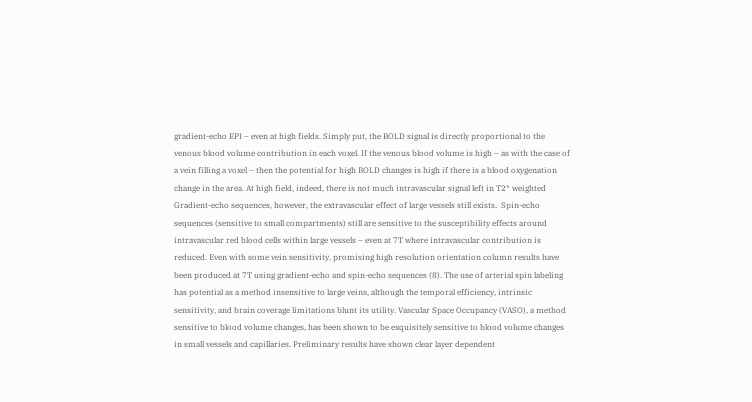gradient-echo EPI – even at high fields. Simply put, the BOLD signal is directly proportional to the venous blood volume contribution in each voxel. If the venous blood volume is high – as with the case of a vein filling a voxel – then the potential for high BOLD changes is high if there is a blood oxygenation change in the area. At high field, indeed, there is not much intravascular signal left in T2* weighted Gradient-echo sequences, however, the extravascular effect of large vessels still exists.  Spin-echo sequences (sensitive to small compartments) still are sensitive to the susceptibility effects around intravascular red blood cells within large vessels – even at 7T where intravascular contribution is reduced. Even with some vein sensitivity, promising high resolution orientation column results have been produced at 7T using gradient-echo and spin-echo sequences (8). The use of arterial spin labeling has potential as a method insensitive to large veins, although the temporal efficiency, intrinsic sensitivity, and brain coverage limitations blunt its utility. Vascular Space Occupancy (VASO), a method sensitive to blood volume changes, has been shown to be exquisitely sensitive to blood volume changes in small vessels and capillaries. Preliminary results have shown clear layer dependent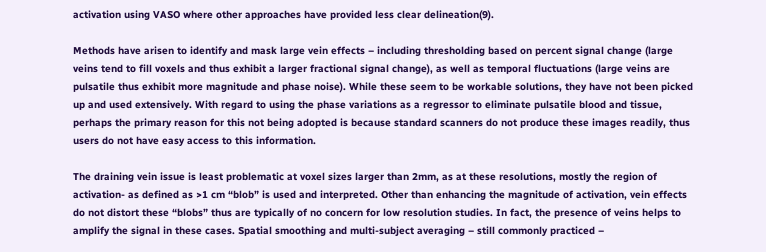activation using VASO where other approaches have provided less clear delineation(9).

Methods have arisen to identify and mask large vein effects – including thresholding based on percent signal change (large veins tend to fill voxels and thus exhibit a larger fractional signal change), as well as temporal fluctuations (large veins are pulsatile thus exhibit more magnitude and phase noise). While these seem to be workable solutions, they have not been picked up and used extensively. With regard to using the phase variations as a regressor to eliminate pulsatile blood and tissue, perhaps the primary reason for this not being adopted is because standard scanners do not produce these images readily, thus users do not have easy access to this information.

The draining vein issue is least problematic at voxel sizes larger than 2mm, as at these resolutions, mostly the region of activation- as defined as >1 cm “blob” is used and interpreted. Other than enhancing the magnitude of activation, vein effects do not distort these “blobs” thus are typically of no concern for low resolution studies. In fact, the presence of veins helps to amplify the signal in these cases. Spatial smoothing and multi-subject averaging – still commonly practiced –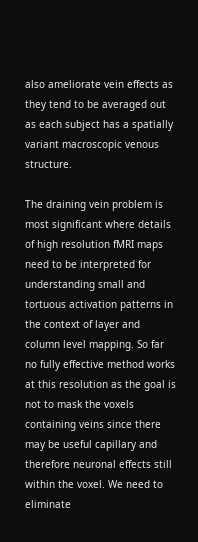also ameliorate vein effects as they tend to be averaged out as each subject has a spatially variant macroscopic venous structure.

The draining vein problem is most significant where details of high resolution fMRI maps need to be interpreted for understanding small and tortuous activation patterns in the context of layer and column level mapping. So far no fully effective method works at this resolution as the goal is not to mask the voxels containing veins since there may be useful capillary and therefore neuronal effects still within the voxel. We need to eliminate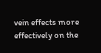vein effects more effectively on the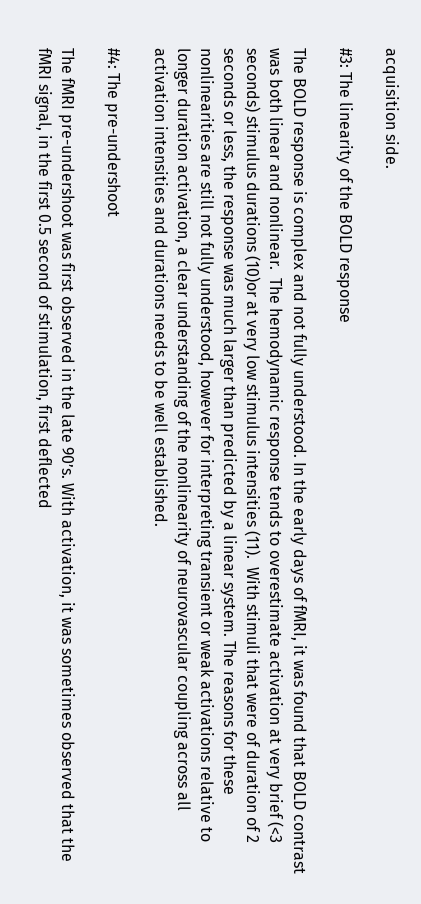acquisition side.

#3: The linearity of the BOLD response

The BOLD response is complex and not fully understood. In the early days of fMRI, it was found that BOLD contrast was both linear and nonlinear.  The hemodynamic response tends to overestimate activation at very brief (<3 seconds) stimulus durations (10)or at very low stimulus intensities (11).  With stimuli that were of duration of 2 seconds or less, the response was much larger than predicted by a linear system. The reasons for these nonlinearities are still not fully understood, however for interpreting transient or weak activations relative to longer duration activation, a clear understanding of the nonlinearity of neurovascular coupling across all activation intensities and durations needs to be well established.

#4: The pre-undershoot

The fMRI pre-undershoot was first observed in the late 90’s. With activation, it was sometimes observed that the fMRI signal, in the first 0.5 second of stimulation, first deflected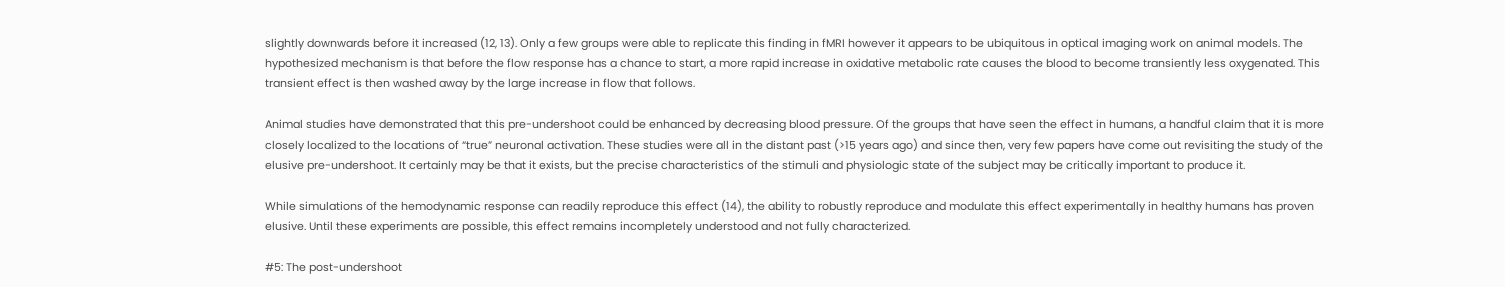slightly downwards before it increased (12, 13). Only a few groups were able to replicate this finding in fMRI however it appears to be ubiquitous in optical imaging work on animal models. The hypothesized mechanism is that before the flow response has a chance to start, a more rapid increase in oxidative metabolic rate causes the blood to become transiently less oxygenated. This transient effect is then washed away by the large increase in flow that follows.

Animal studies have demonstrated that this pre-undershoot could be enhanced by decreasing blood pressure. Of the groups that have seen the effect in humans, a handful claim that it is more closely localized to the locations of “true” neuronal activation. These studies were all in the distant past (>15 years ago) and since then, very few papers have come out revisiting the study of the elusive pre-undershoot. It certainly may be that it exists, but the precise characteristics of the stimuli and physiologic state of the subject may be critically important to produce it.

While simulations of the hemodynamic response can readily reproduce this effect (14), the ability to robustly reproduce and modulate this effect experimentally in healthy humans has proven elusive. Until these experiments are possible, this effect remains incompletely understood and not fully characterized.

#5: The post-undershoot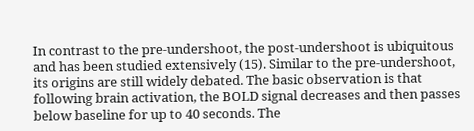In contrast to the pre-undershoot, the post-undershoot is ubiquitous and has been studied extensively (15). Similar to the pre-undershoot, its origins are still widely debated. The basic observation is that following brain activation, the BOLD signal decreases and then passes below baseline for up to 40 seconds. The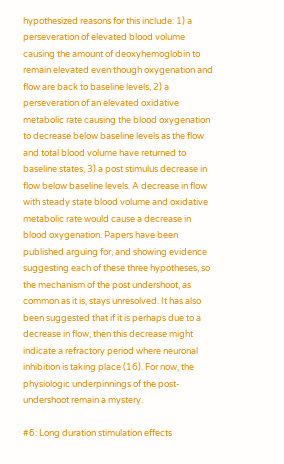hypothesized reasons for this include: 1) a perseveration of elevated blood volume causing the amount of deoxyhemoglobin to remain elevated even though oxygenation and flow are back to baseline levels, 2) a perseveration of an elevated oxidative metabolic rate causing the blood oxygenation to decrease below baseline levels as the flow and total blood volume have returned to baseline states, 3) a post stimulus decrease in flow below baseline levels. A decrease in flow with steady state blood volume and oxidative metabolic rate would cause a decrease in blood oxygenation. Papers have been published arguing for, and showing evidence suggesting each of these three hypotheses, so the mechanism of the post undershoot, as common as it is, stays unresolved. It has also been suggested that if it is perhaps due to a decrease in flow, then this decrease might indicate a refractory period where neuronal inhibition is taking place (16). For now, the physiologic underpinnings of the post-undershoot remain a mystery.

#6: Long duration stimulation effects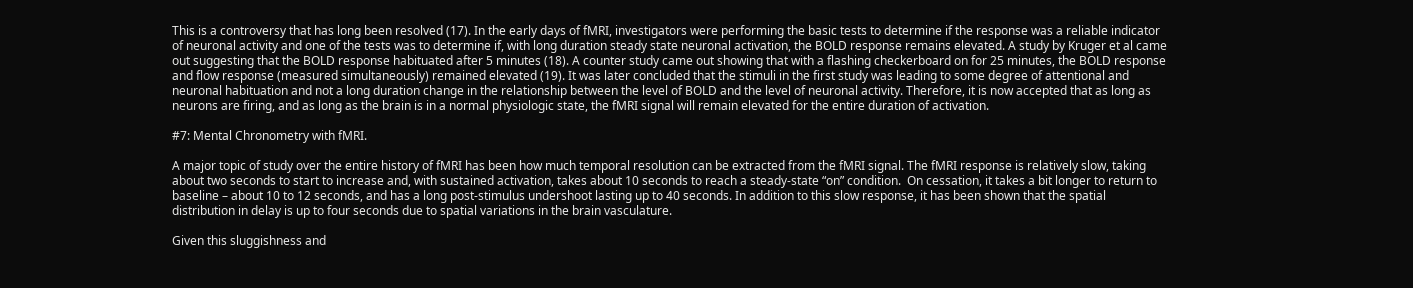This is a controversy that has long been resolved (17). In the early days of fMRI, investigators were performing the basic tests to determine if the response was a reliable indicator of neuronal activity and one of the tests was to determine if, with long duration steady state neuronal activation, the BOLD response remains elevated. A study by Kruger et al came out suggesting that the BOLD response habituated after 5 minutes (18). A counter study came out showing that with a flashing checkerboard on for 25 minutes, the BOLD response and flow response (measured simultaneously) remained elevated (19). It was later concluded that the stimuli in the first study was leading to some degree of attentional and neuronal habituation and not a long duration change in the relationship between the level of BOLD and the level of neuronal activity. Therefore, it is now accepted that as long as neurons are firing, and as long as the brain is in a normal physiologic state, the fMRI signal will remain elevated for the entire duration of activation.

#7: Mental Chronometry with fMRI.

A major topic of study over the entire history of fMRI has been how much temporal resolution can be extracted from the fMRI signal. The fMRI response is relatively slow, taking about two seconds to start to increase and, with sustained activation, takes about 10 seconds to reach a steady-state “on” condition.  On cessation, it takes a bit longer to return to baseline – about 10 to 12 seconds, and has a long post-stimulus undershoot lasting up to 40 seconds. In addition to this slow response, it has been shown that the spatial distribution in delay is up to four seconds due to spatial variations in the brain vasculature.

Given this sluggishness and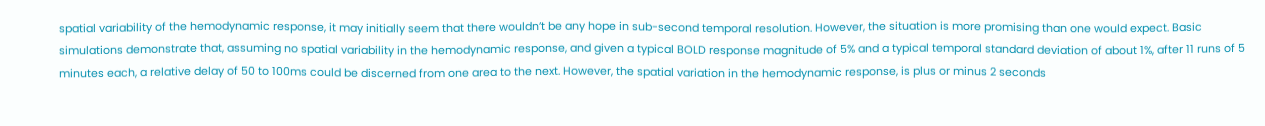spatial variability of the hemodynamic response, it may initially seem that there wouldn’t be any hope in sub-second temporal resolution. However, the situation is more promising than one would expect. Basic simulations demonstrate that, assuming no spatial variability in the hemodynamic response, and given a typical BOLD response magnitude of 5% and a typical temporal standard deviation of about 1%, after 11 runs of 5 minutes each, a relative delay of 50 to 100ms could be discerned from one area to the next. However, the spatial variation in the hemodynamic response, is plus or minus 2 seconds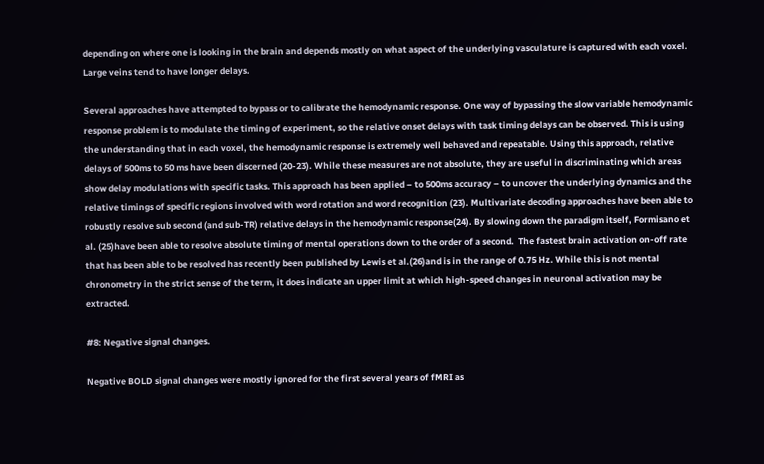depending on where one is looking in the brain and depends mostly on what aspect of the underlying vasculature is captured with each voxel. Large veins tend to have longer delays.

Several approaches have attempted to bypass or to calibrate the hemodynamic response. One way of bypassing the slow variable hemodynamic response problem is to modulate the timing of experiment, so the relative onset delays with task timing delays can be observed. This is using the understanding that in each voxel, the hemodynamic response is extremely well behaved and repeatable. Using this approach, relative delays of 500ms to 50 ms have been discerned (20-23). While these measures are not absolute, they are useful in discriminating which areas show delay modulations with specific tasks. This approach has been applied – to 500ms accuracy – to uncover the underlying dynamics and the relative timings of specific regions involved with word rotation and word recognition (23). Multivariate decoding approaches have been able to robustly resolve sub second (and sub-TR) relative delays in the hemodynamic response(24). By slowing down the paradigm itself, Formisano et al. (25)have been able to resolve absolute timing of mental operations down to the order of a second.  The fastest brain activation on-off rate that has been able to be resolved has recently been published by Lewis et al.(26)and is in the range of 0.75 Hz. While this is not mental chronometry in the strict sense of the term, it does indicate an upper limit at which high-speed changes in neuronal activation may be extracted.

#8: Negative signal changes.

Negative BOLD signal changes were mostly ignored for the first several years of fMRI as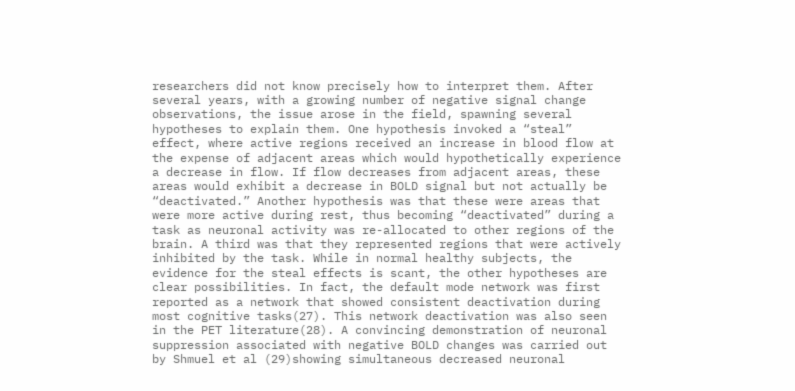researchers did not know precisely how to interpret them. After several years, with a growing number of negative signal change observations, the issue arose in the field, spawning several hypotheses to explain them. One hypothesis invoked a “steal” effect, where active regions received an increase in blood flow at the expense of adjacent areas which would hypothetically experience a decrease in flow. If flow decreases from adjacent areas, these areas would exhibit a decrease in BOLD signal but not actually be “deactivated.” Another hypothesis was that these were areas that were more active during rest, thus becoming “deactivated” during a task as neuronal activity was re-allocated to other regions of the brain. A third was that they represented regions that were actively inhibited by the task. While in normal healthy subjects, the evidence for the steal effects is scant, the other hypotheses are clear possibilities. In fact, the default mode network was first reported as a network that showed consistent deactivation during most cognitive tasks(27). This network deactivation was also seen in the PET literature(28). A convincing demonstration of neuronal suppression associated with negative BOLD changes was carried out by Shmuel et al (29)showing simultaneous decreased neuronal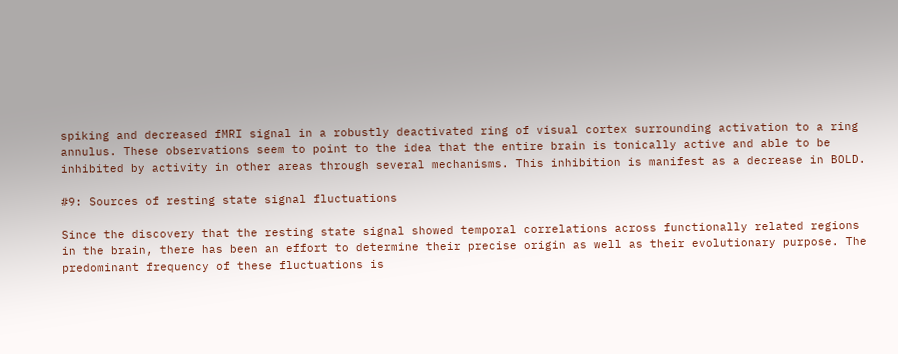spiking and decreased fMRI signal in a robustly deactivated ring of visual cortex surrounding activation to a ring annulus. These observations seem to point to the idea that the entire brain is tonically active and able to be inhibited by activity in other areas through several mechanisms. This inhibition is manifest as a decrease in BOLD.

#9: Sources of resting state signal fluctuations

Since the discovery that the resting state signal showed temporal correlations across functionally related regions in the brain, there has been an effort to determine their precise origin as well as their evolutionary purpose. The predominant frequency of these fluctuations is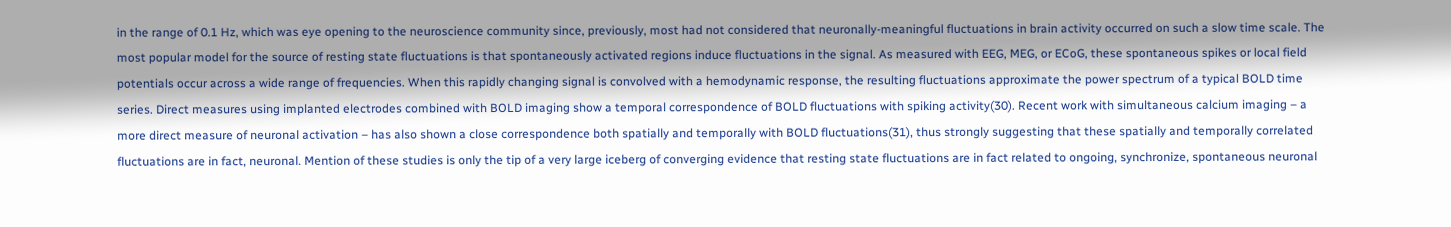in the range of 0.1 Hz, which was eye opening to the neuroscience community since, previously, most had not considered that neuronally-meaningful fluctuations in brain activity occurred on such a slow time scale. The most popular model for the source of resting state fluctuations is that spontaneously activated regions induce fluctuations in the signal. As measured with EEG, MEG, or ECoG, these spontaneous spikes or local field potentials occur across a wide range of frequencies. When this rapidly changing signal is convolved with a hemodynamic response, the resulting fluctuations approximate the power spectrum of a typical BOLD time series. Direct measures using implanted electrodes combined with BOLD imaging show a temporal correspondence of BOLD fluctuations with spiking activity(30). Recent work with simultaneous calcium imaging – a more direct measure of neuronal activation – has also shown a close correspondence both spatially and temporally with BOLD fluctuations(31), thus strongly suggesting that these spatially and temporally correlated fluctuations are in fact, neuronal. Mention of these studies is only the tip of a very large iceberg of converging evidence that resting state fluctuations are in fact related to ongoing, synchronize, spontaneous neuronal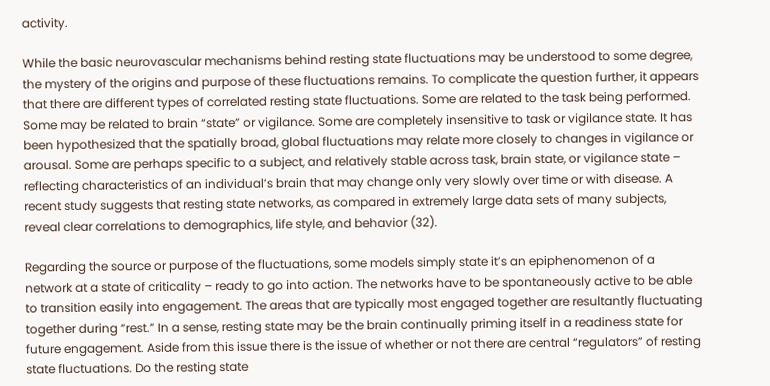activity.

While the basic neurovascular mechanisms behind resting state fluctuations may be understood to some degree, the mystery of the origins and purpose of these fluctuations remains. To complicate the question further, it appears that there are different types of correlated resting state fluctuations. Some are related to the task being performed. Some may be related to brain “state” or vigilance. Some are completely insensitive to task or vigilance state. It has been hypothesized that the spatially broad, global fluctuations may relate more closely to changes in vigilance or arousal. Some are perhaps specific to a subject, and relatively stable across task, brain state, or vigilance state – reflecting characteristics of an individual’s brain that may change only very slowly over time or with disease. A recent study suggests that resting state networks, as compared in extremely large data sets of many subjects, reveal clear correlations to demographics, life style, and behavior (32).

Regarding the source or purpose of the fluctuations, some models simply state it’s an epiphenomenon of a network at a state of criticality – ready to go into action. The networks have to be spontaneously active to be able to transition easily into engagement. The areas that are typically most engaged together are resultantly fluctuating together during “rest.” In a sense, resting state may be the brain continually priming itself in a readiness state for future engagement. Aside from this issue there is the issue of whether or not there are central “regulators” of resting state fluctuations. Do the resting state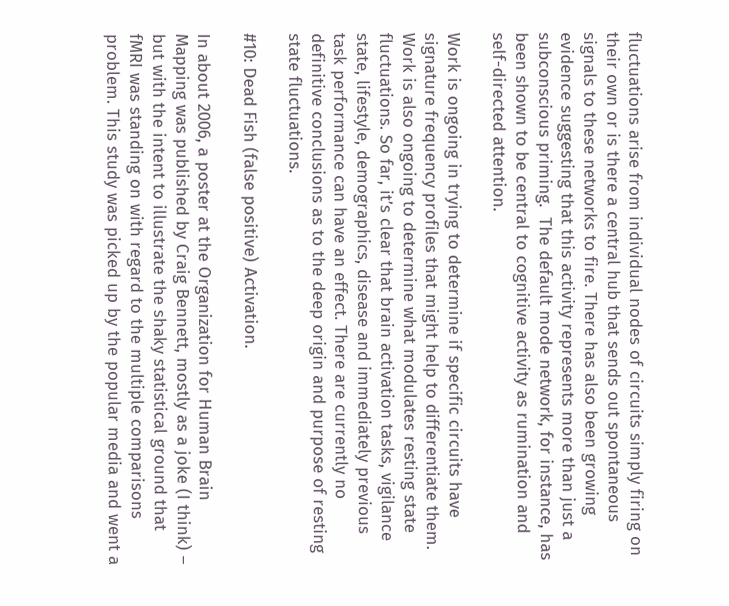fluctuations arise from individual nodes of circuits simply firing on their own or is there a central hub that sends out spontaneous signals to these networks to fire. There has also been growing evidence suggesting that this activity represents more than just a subconscious priming.  The default mode network, for instance, has been shown to be central to cognitive activity as rumination and self-directed attention.

Work is ongoing in trying to determine if specific circuits have signature frequency profiles that might help to differentiate them. Work is also ongoing to determine what modulates resting state fluctuations. So far, it’s clear that brain activation tasks, vigilance state, lifestyle, demographics, disease and immediately previous task performance can have an effect. There are currently no definitive conclusions as to the deep origin and purpose of resting state fluctuations.

#10: Dead Fish (false positive) Activation.

In about 2006, a poster at the Organization for Human Brain Mapping was published by Craig Bennett, mostly as a joke (I think) – but with the intent to illustrate the shaky statistical ground that fMRI was standing on with regard to the multiple comparisons problem. This study was picked up by the popular media and went a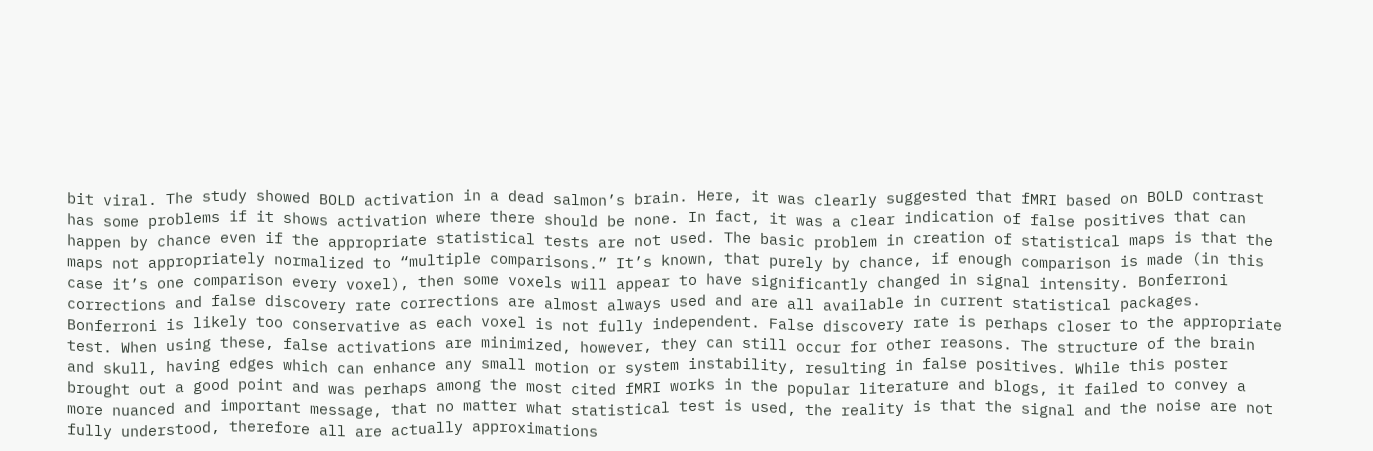bit viral. The study showed BOLD activation in a dead salmon’s brain. Here, it was clearly suggested that fMRI based on BOLD contrast has some problems if it shows activation where there should be none. In fact, it was a clear indication of false positives that can happen by chance even if the appropriate statistical tests are not used. The basic problem in creation of statistical maps is that the maps not appropriately normalized to “multiple comparisons.” It’s known, that purely by chance, if enough comparison is made (in this case it’s one comparison every voxel), then some voxels will appear to have significantly changed in signal intensity. Bonferroni corrections and false discovery rate corrections are almost always used and are all available in current statistical packages. Bonferroni is likely too conservative as each voxel is not fully independent. False discovery rate is perhaps closer to the appropriate test. When using these, false activations are minimized, however, they can still occur for other reasons. The structure of the brain and skull, having edges which can enhance any small motion or system instability, resulting in false positives. While this poster brought out a good point and was perhaps among the most cited fMRI works in the popular literature and blogs, it failed to convey a more nuanced and important message, that no matter what statistical test is used, the reality is that the signal and the noise are not fully understood, therefore all are actually approximations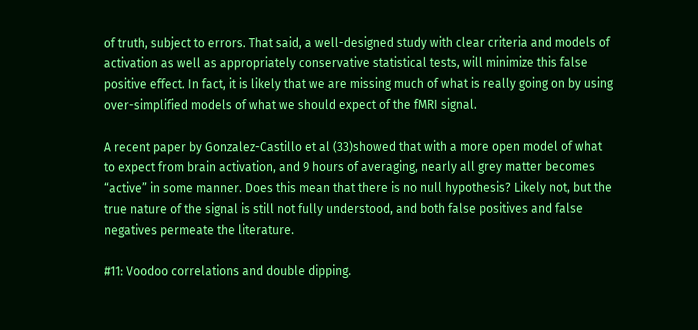of truth, subject to errors. That said, a well-designed study with clear criteria and models of activation as well as appropriately conservative statistical tests, will minimize this false positive effect. In fact, it is likely that we are missing much of what is really going on by using over-simplified models of what we should expect of the fMRI signal.

A recent paper by Gonzalez-Castillo et al (33)showed that with a more open model of what to expect from brain activation, and 9 hours of averaging, nearly all grey matter becomes “active” in some manner. Does this mean that there is no null hypothesis? Likely not, but the true nature of the signal is still not fully understood, and both false positives and false negatives permeate the literature.

#11: Voodoo correlations and double dipping.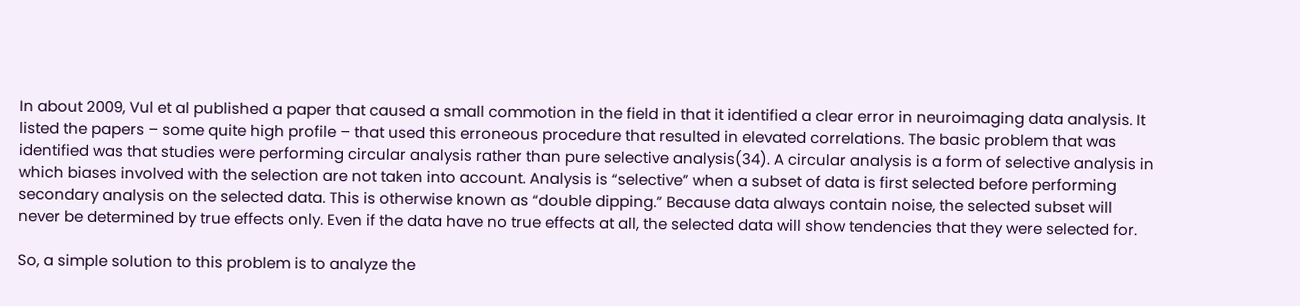In about 2009, Vul et al published a paper that caused a small commotion in the field in that it identified a clear error in neuroimaging data analysis. It listed the papers – some quite high profile – that used this erroneous procedure that resulted in elevated correlations. The basic problem that was identified was that studies were performing circular analysis rather than pure selective analysis(34). A circular analysis is a form of selective analysis in which biases involved with the selection are not taken into account. Analysis is “selective” when a subset of data is first selected before performing secondary analysis on the selected data. This is otherwise known as “double dipping.” Because data always contain noise, the selected subset will never be determined by true effects only. Even if the data have no true effects at all, the selected data will show tendencies that they were selected for.

So, a simple solution to this problem is to analyze the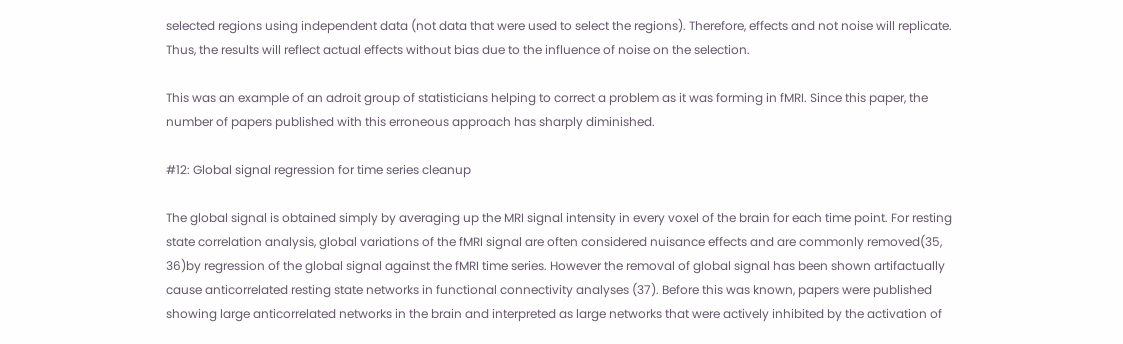selected regions using independent data (not data that were used to select the regions). Therefore, effects and not noise will replicate. Thus, the results will reflect actual effects without bias due to the influence of noise on the selection.

This was an example of an adroit group of statisticians helping to correct a problem as it was forming in fMRI. Since this paper, the number of papers published with this erroneous approach has sharply diminished.

#12: Global signal regression for time series cleanup

The global signal is obtained simply by averaging up the MRI signal intensity in every voxel of the brain for each time point. For resting state correlation analysis, global variations of the fMRI signal are often considered nuisance effects and are commonly removed(35, 36)by regression of the global signal against the fMRI time series. However the removal of global signal has been shown artifactually cause anticorrelated resting state networks in functional connectivity analyses (37). Before this was known, papers were published showing large anticorrelated networks in the brain and interpreted as large networks that were actively inhibited by the activation of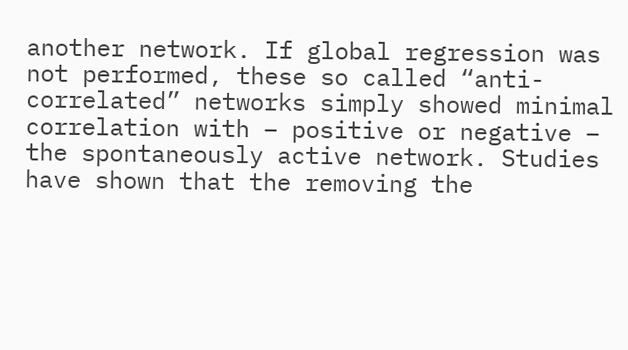another network. If global regression was not performed, these so called “anti-correlated” networks simply showed minimal correlation with – positive or negative – the spontaneously active network. Studies have shown that the removing the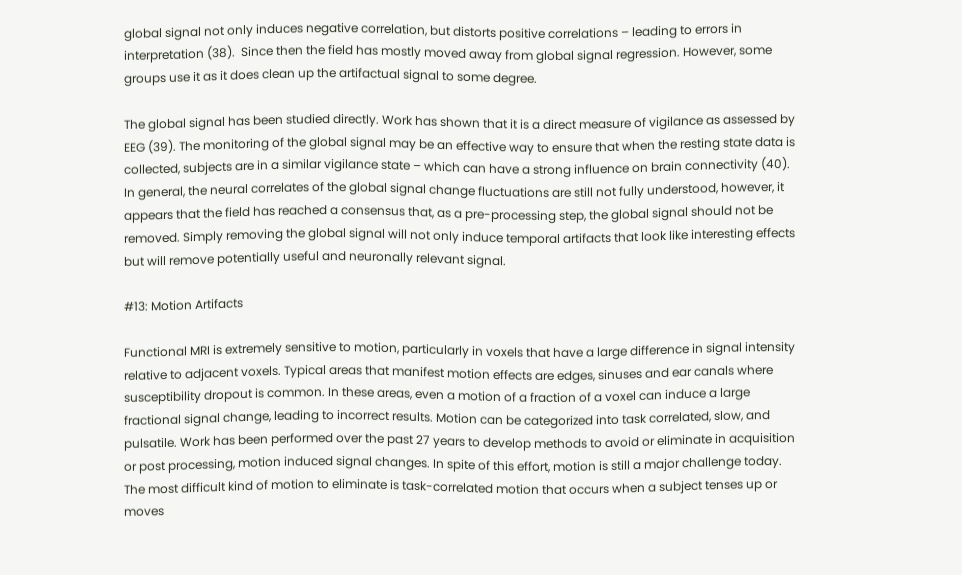global signal not only induces negative correlation, but distorts positive correlations – leading to errors in interpretation (38).  Since then the field has mostly moved away from global signal regression. However, some groups use it as it does clean up the artifactual signal to some degree.

The global signal has been studied directly. Work has shown that it is a direct measure of vigilance as assessed by EEG (39). The monitoring of the global signal may be an effective way to ensure that when the resting state data is collected, subjects are in a similar vigilance state – which can have a strong influence on brain connectivity (40). In general, the neural correlates of the global signal change fluctuations are still not fully understood, however, it appears that the field has reached a consensus that, as a pre-processing step, the global signal should not be removed. Simply removing the global signal will not only induce temporal artifacts that look like interesting effects but will remove potentially useful and neuronally relevant signal.

#13: Motion Artifacts

Functional MRI is extremely sensitive to motion, particularly in voxels that have a large difference in signal intensity relative to adjacent voxels. Typical areas that manifest motion effects are edges, sinuses and ear canals where susceptibility dropout is common. In these areas, even a motion of a fraction of a voxel can induce a large fractional signal change, leading to incorrect results. Motion can be categorized into task correlated, slow, and pulsatile. Work has been performed over the past 27 years to develop methods to avoid or eliminate in acquisition or post processing, motion induced signal changes. In spite of this effort, motion is still a major challenge today. The most difficult kind of motion to eliminate is task-correlated motion that occurs when a subject tenses up or moves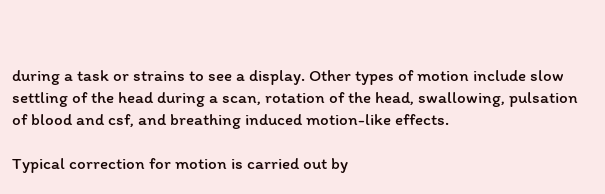during a task or strains to see a display. Other types of motion include slow settling of the head during a scan, rotation of the head, swallowing, pulsation of blood and csf, and breathing induced motion-like effects.

Typical correction for motion is carried out by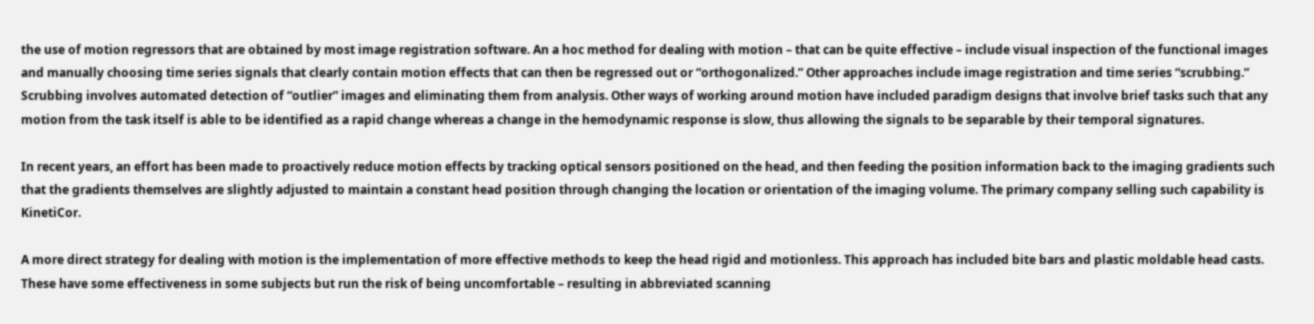the use of motion regressors that are obtained by most image registration software. An a hoc method for dealing with motion – that can be quite effective – include visual inspection of the functional images and manually choosing time series signals that clearly contain motion effects that can then be regressed out or “orthogonalized.” Other approaches include image registration and time series “scrubbing.” Scrubbing involves automated detection of “outlier” images and eliminating them from analysis. Other ways of working around motion have included paradigm designs that involve brief tasks such that any motion from the task itself is able to be identified as a rapid change whereas a change in the hemodynamic response is slow, thus allowing the signals to be separable by their temporal signatures.

In recent years, an effort has been made to proactively reduce motion effects by tracking optical sensors positioned on the head, and then feeding the position information back to the imaging gradients such that the gradients themselves are slightly adjusted to maintain a constant head position through changing the location or orientation of the imaging volume. The primary company selling such capability is KinetiCor.

A more direct strategy for dealing with motion is the implementation of more effective methods to keep the head rigid and motionless. This approach has included bite bars and plastic moldable head casts. These have some effectiveness in some subjects but run the risk of being uncomfortable – resulting in abbreviated scanning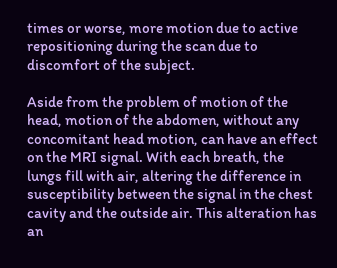times or worse, more motion due to active repositioning during the scan due to discomfort of the subject.

Aside from the problem of motion of the head, motion of the abdomen, without any concomitant head motion, can have an effect on the MRI signal. With each breath, the lungs fill with air, altering the difference in susceptibility between the signal in the chest cavity and the outside air. This alteration has an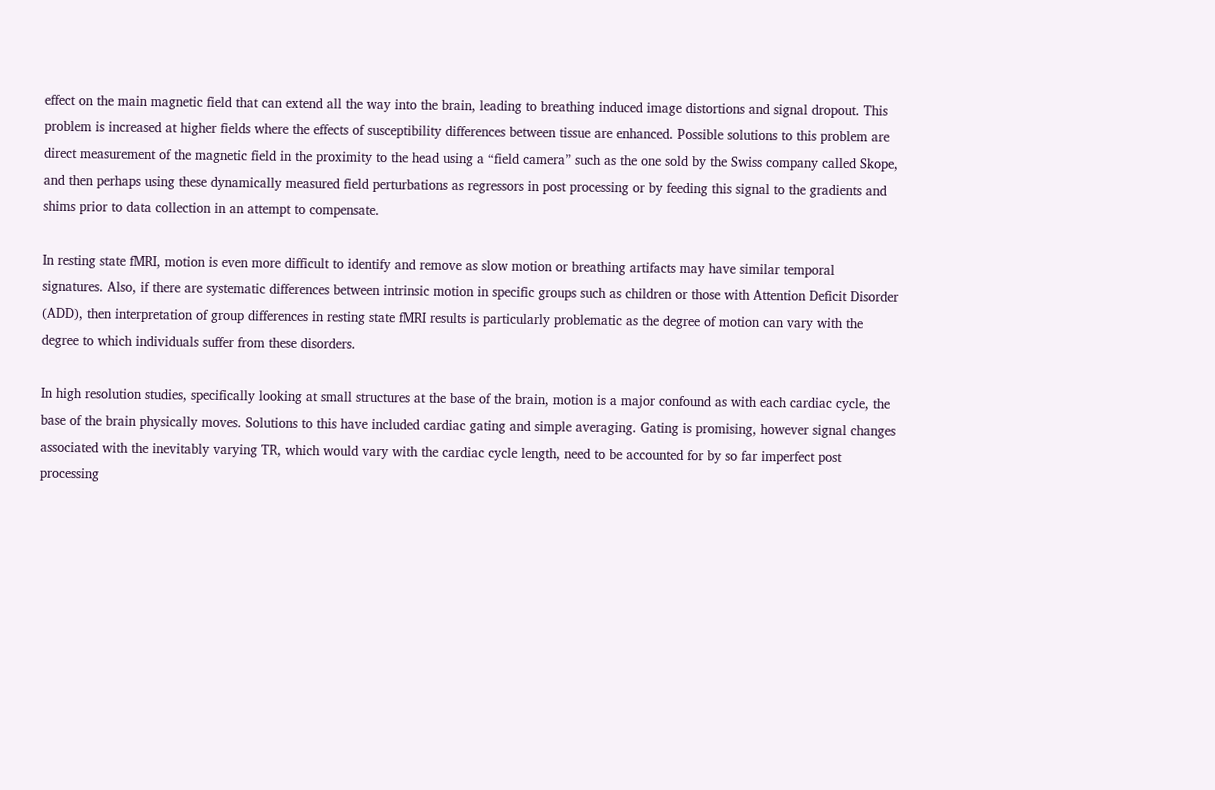effect on the main magnetic field that can extend all the way into the brain, leading to breathing induced image distortions and signal dropout. This problem is increased at higher fields where the effects of susceptibility differences between tissue are enhanced. Possible solutions to this problem are direct measurement of the magnetic field in the proximity to the head using a “field camera” such as the one sold by the Swiss company called Skope, and then perhaps using these dynamically measured field perturbations as regressors in post processing or by feeding this signal to the gradients and shims prior to data collection in an attempt to compensate.

In resting state fMRI, motion is even more difficult to identify and remove as slow motion or breathing artifacts may have similar temporal signatures. Also, if there are systematic differences between intrinsic motion in specific groups such as children or those with Attention Deficit Disorder (ADD), then interpretation of group differences in resting state fMRI results is particularly problematic as the degree of motion can vary with the degree to which individuals suffer from these disorders.

In high resolution studies, specifically looking at small structures at the base of the brain, motion is a major confound as with each cardiac cycle, the base of the brain physically moves. Solutions to this have included cardiac gating and simple averaging. Gating is promising, however signal changes associated with the inevitably varying TR, which would vary with the cardiac cycle length, need to be accounted for by so far imperfect post processing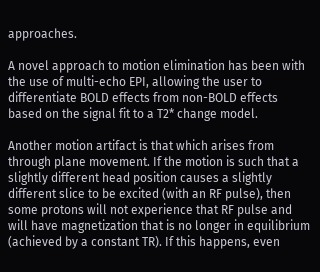approaches.

A novel approach to motion elimination has been with the use of multi-echo EPI, allowing the user to differentiate BOLD effects from non-BOLD effects based on the signal fit to a T2* change model.

Another motion artifact is that which arises from through plane movement. If the motion is such that a slightly different head position causes a slightly different slice to be excited (with an RF pulse), then some protons will not experience that RF pulse and will have magnetization that is no longer in equilibrium (achieved by a constant TR). If this happens, even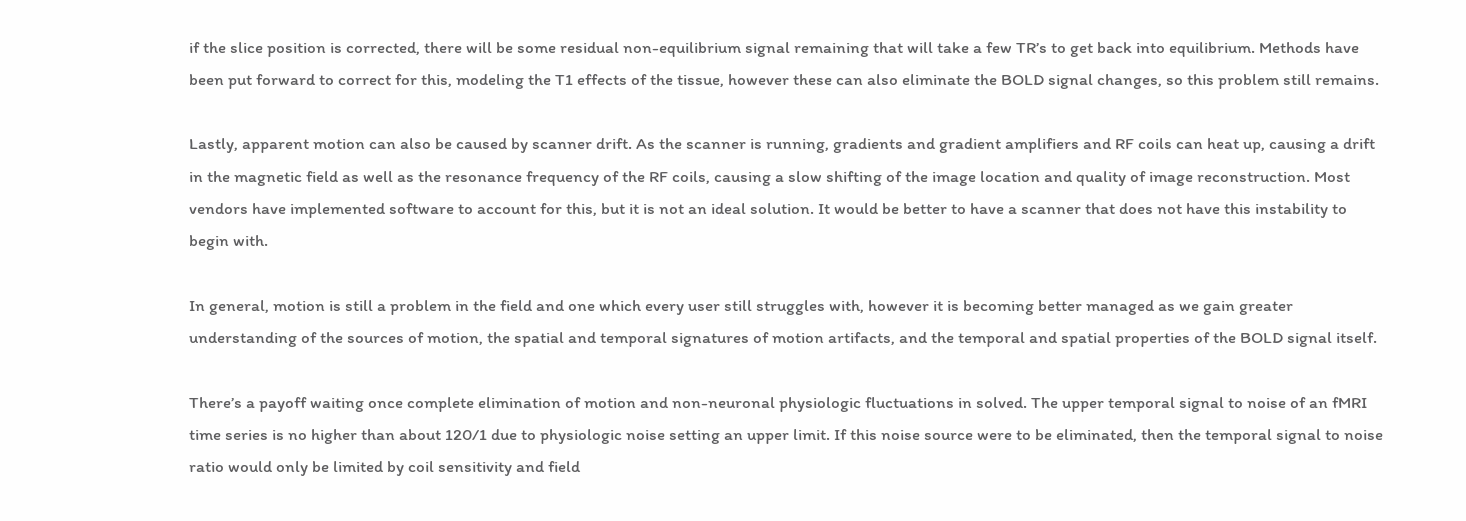if the slice position is corrected, there will be some residual non-equilibrium signal remaining that will take a few TR’s to get back into equilibrium. Methods have been put forward to correct for this, modeling the T1 effects of the tissue, however these can also eliminate the BOLD signal changes, so this problem still remains.

Lastly, apparent motion can also be caused by scanner drift. As the scanner is running, gradients and gradient amplifiers and RF coils can heat up, causing a drift in the magnetic field as well as the resonance frequency of the RF coils, causing a slow shifting of the image location and quality of image reconstruction. Most vendors have implemented software to account for this, but it is not an ideal solution. It would be better to have a scanner that does not have this instability to begin with.

In general, motion is still a problem in the field and one which every user still struggles with, however it is becoming better managed as we gain greater understanding of the sources of motion, the spatial and temporal signatures of motion artifacts, and the temporal and spatial properties of the BOLD signal itself.

There’s a payoff waiting once complete elimination of motion and non-neuronal physiologic fluctuations in solved. The upper temporal signal to noise of an fMRI time series is no higher than about 120/1 due to physiologic noise setting an upper limit. If this noise source were to be eliminated, then the temporal signal to noise ratio would only be limited by coil sensitivity and field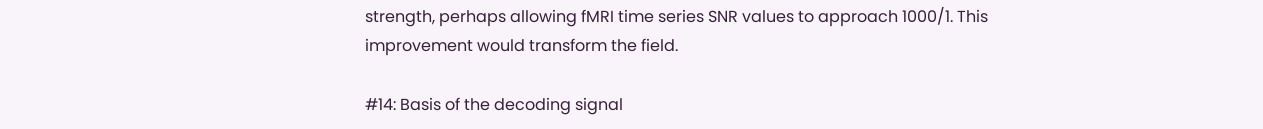strength, perhaps allowing fMRI time series SNR values to approach 1000/1. This improvement would transform the field.

#14: Basis of the decoding signal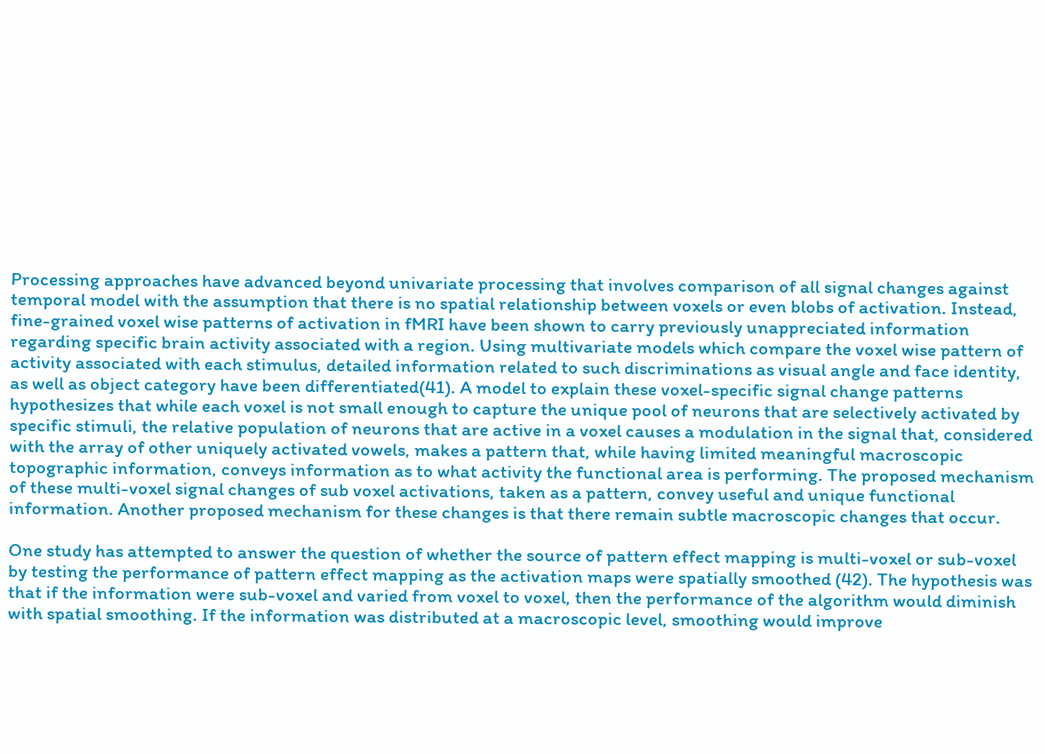Processing approaches have advanced beyond univariate processing that involves comparison of all signal changes against temporal model with the assumption that there is no spatial relationship between voxels or even blobs of activation. Instead, fine-grained voxel wise patterns of activation in fMRI have been shown to carry previously unappreciated information regarding specific brain activity associated with a region. Using multivariate models which compare the voxel wise pattern of activity associated with each stimulus, detailed information related to such discriminations as visual angle and face identity, as well as object category have been differentiated(41). A model to explain these voxel-specific signal change patterns hypothesizes that while each voxel is not small enough to capture the unique pool of neurons that are selectively activated by specific stimuli, the relative population of neurons that are active in a voxel causes a modulation in the signal that, considered with the array of other uniquely activated vowels, makes a pattern that, while having limited meaningful macroscopic topographic information, conveys information as to what activity the functional area is performing. The proposed mechanism of these multi-voxel signal changes of sub voxel activations, taken as a pattern, convey useful and unique functional  information. Another proposed mechanism for these changes is that there remain subtle macroscopic changes that occur.

One study has attempted to answer the question of whether the source of pattern effect mapping is multi-voxel or sub-voxel by testing the performance of pattern effect mapping as the activation maps were spatially smoothed (42). The hypothesis was that if the information were sub-voxel and varied from voxel to voxel, then the performance of the algorithm would diminish with spatial smoothing. If the information was distributed at a macroscopic level, smoothing would improve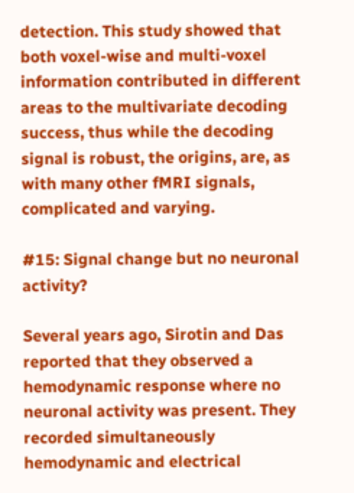detection. This study showed that both voxel-wise and multi-voxel information contributed in different areas to the multivariate decoding success, thus while the decoding signal is robust, the origins, are, as with many other fMRI signals, complicated and varying.

#15: Signal change but no neuronal activity?

Several years ago, Sirotin and Das reported that they observed a hemodynamic response where no neuronal activity was present. They recorded simultaneously hemodynamic and electrical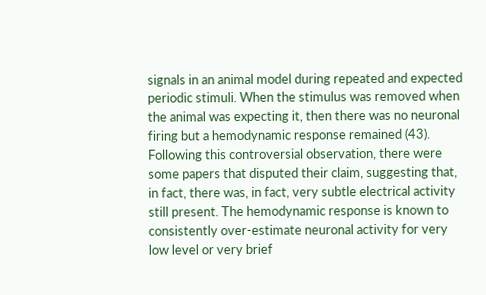signals in an animal model during repeated and expected periodic stimuli. When the stimulus was removed when the animal was expecting it, then there was no neuronal firing but a hemodynamic response remained (43). Following this controversial observation, there were some papers that disputed their claim, suggesting that, in fact, there was, in fact, very subtle electrical activity still present. The hemodynamic response is known to consistently over-estimate neuronal activity for very low level or very brief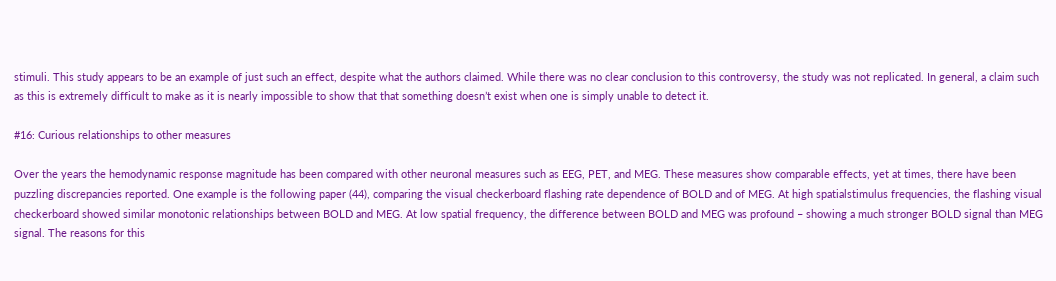stimuli. This study appears to be an example of just such an effect, despite what the authors claimed. While there was no clear conclusion to this controversy, the study was not replicated. In general, a claim such as this is extremely difficult to make as it is nearly impossible to show that that something doesn’t exist when one is simply unable to detect it.

#16: Curious relationships to other measures

Over the years the hemodynamic response magnitude has been compared with other neuronal measures such as EEG, PET, and MEG. These measures show comparable effects, yet at times, there have been puzzling discrepancies reported. One example is the following paper (44), comparing the visual checkerboard flashing rate dependence of BOLD and of MEG. At high spatialstimulus frequencies, the flashing visual checkerboard showed similar monotonic relationships between BOLD and MEG. At low spatial frequency, the difference between BOLD and MEG was profound – showing a much stronger BOLD signal than MEG signal. The reasons for this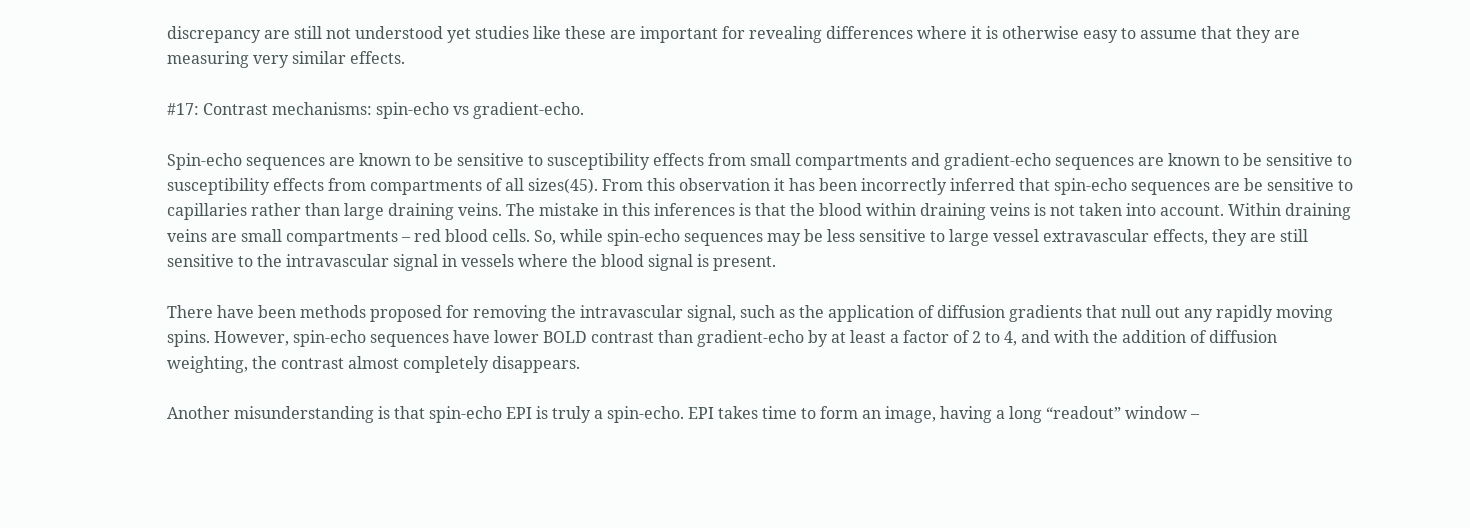discrepancy are still not understood yet studies like these are important for revealing differences where it is otherwise easy to assume that they are measuring very similar effects.

#17: Contrast mechanisms: spin-echo vs gradient-echo.

Spin-echo sequences are known to be sensitive to susceptibility effects from small compartments and gradient-echo sequences are known to be sensitive to susceptibility effects from compartments of all sizes(45). From this observation it has been incorrectly inferred that spin-echo sequences are be sensitive to capillaries rather than large draining veins. The mistake in this inferences is that the blood within draining veins is not taken into account. Within draining veins are small compartments – red blood cells. So, while spin-echo sequences may be less sensitive to large vessel extravascular effects, they are still sensitive to the intravascular signal in vessels where the blood signal is present.

There have been methods proposed for removing the intravascular signal, such as the application of diffusion gradients that null out any rapidly moving spins. However, spin-echo sequences have lower BOLD contrast than gradient-echo by at least a factor of 2 to 4, and with the addition of diffusion weighting, the contrast almost completely disappears.

Another misunderstanding is that spin-echo EPI is truly a spin-echo. EPI takes time to form an image, having a long “readout” window –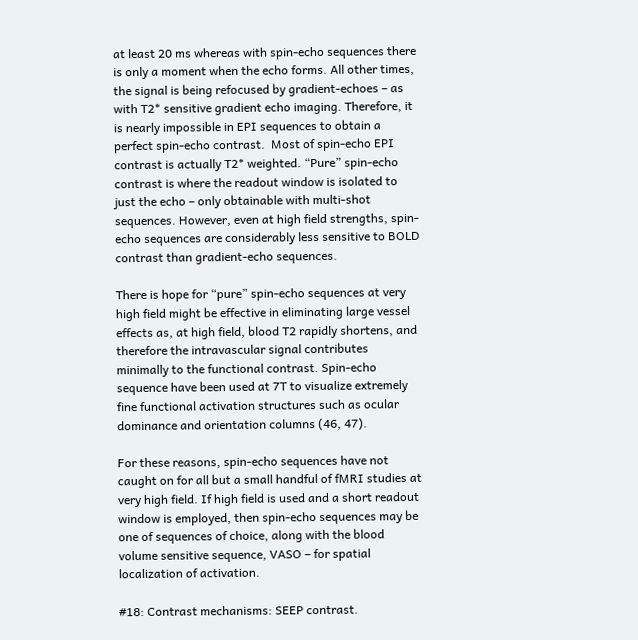at least 20 ms whereas with spin-echo sequences there is only a moment when the echo forms. All other times, the signal is being refocused by gradient-echoes – as with T2* sensitive gradient echo imaging. Therefore, it is nearly impossible in EPI sequences to obtain a perfect spin-echo contrast.  Most of spin-echo EPI contrast is actually T2* weighted. “Pure” spin-echo contrast is where the readout window is isolated to just the echo – only obtainable with multi-shot sequences. However, even at high field strengths, spin-echo sequences are considerably less sensitive to BOLD contrast than gradient-echo sequences.

There is hope for “pure” spin-echo sequences at very high field might be effective in eliminating large vessel effects as, at high field, blood T2 rapidly shortens, and therefore the intravascular signal contributes minimally to the functional contrast. Spin-echo sequence have been used at 7T to visualize extremely fine functional activation structures such as ocular dominance and orientation columns (46, 47).

For these reasons, spin-echo sequences have not caught on for all but a small handful of fMRI studies at very high field. If high field is used and a short readout window is employed, then spin-echo sequences may be one of sequences of choice, along with the blood volume sensitive sequence, VASO – for spatial localization of activation.

#18: Contrast mechanisms: SEEP contrast.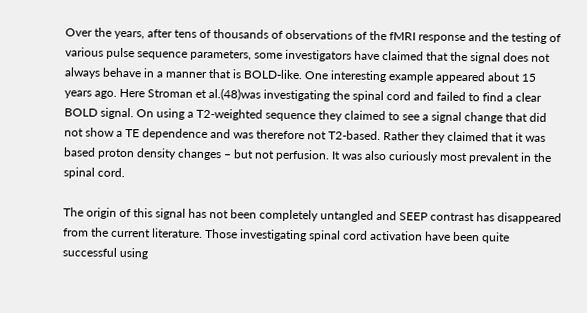Over the years, after tens of thousands of observations of the fMRI response and the testing of various pulse sequence parameters, some investigators have claimed that the signal does not always behave in a manner that is BOLD-like. One interesting example appeared about 15 years ago. Here Stroman et al.(48)was investigating the spinal cord and failed to find a clear BOLD signal. On using a T2-weighted sequence they claimed to see a signal change that did not show a TE dependence and was therefore not T2-based. Rather they claimed that it was based proton density changes – but not perfusion. It was also curiously most prevalent in the spinal cord.

The origin of this signal has not been completely untangled and SEEP contrast has disappeared from the current literature. Those investigating spinal cord activation have been quite successful using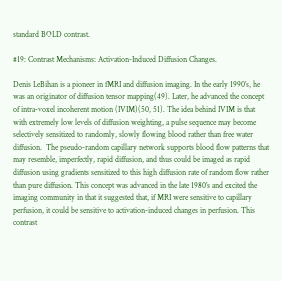standard BOLD contrast.

#19: Contrast Mechanisms: Activation-Induced Diffusion Changes.

Denis LeBihan is a pioneer in fMRI and diffusion imaging. In the early 1990’s, he was an originator of diffusion tensor mapping(49). Later, he advanced the concept of intra-voxel incoherent motion (IVIM)(50, 51). The idea behind IVIM is that with extremely low levels of diffusion weighting, a pulse sequence may become selectively sensitized to randomly, slowly flowing blood rather than free water diffusion.  The pseudo-random capillary network supports blood flow patterns that may resemble, imperfectly, rapid diffusion, and thus could be imaged as rapid diffusion using gradients sensitized to this high diffusion rate of random flow rather than pure diffusion. This concept was advanced in the late 1980’s and excited the imaging community in that it suggested that, if MRI were sensitive to capillary perfusion, it could be sensitive to activation-induced changes in perfusion. This contrast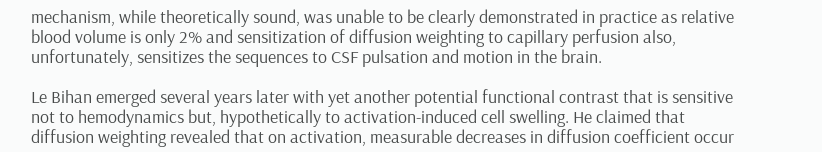mechanism, while theoretically sound, was unable to be clearly demonstrated in practice as relative blood volume is only 2% and sensitization of diffusion weighting to capillary perfusion also, unfortunately, sensitizes the sequences to CSF pulsation and motion in the brain.

Le Bihan emerged several years later with yet another potential functional contrast that is sensitive not to hemodynamics but, hypothetically to activation-induced cell swelling. He claimed that diffusion weighting revealed that on activation, measurable decreases in diffusion coefficient occur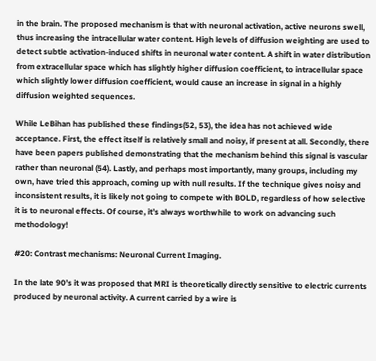in the brain. The proposed mechanism is that with neuronal activation, active neurons swell, thus increasing the intracellular water content. High levels of diffusion weighting are used to detect subtle activation-induced shifts in neuronal water content. A shift in water distribution from extracellular space which has slightly higher diffusion coefficient, to intracellular space which slightly lower diffusion coefficient, would cause an increase in signal in a highly diffusion weighted sequences.

While LeBihan has published these findings(52, 53), the idea has not achieved wide acceptance. First, the effect itself is relatively small and noisy, if present at all. Secondly, there have been papers published demonstrating that the mechanism behind this signal is vascular rather than neuronal (54). Lastly, and perhaps most importantly, many groups, including my own, have tried this approach, coming up with null results. If the technique gives noisy and inconsistent results, it is likely not going to compete with BOLD, regardless of how selective it is to neuronal effects. Of course, it’s always worthwhile to work on advancing such methodology!

#20: Contrast mechanisms: Neuronal Current Imaging.

In the late 90’s it was proposed that MRI is theoretically directly sensitive to electric currents produced by neuronal activity. A current carried by a wire is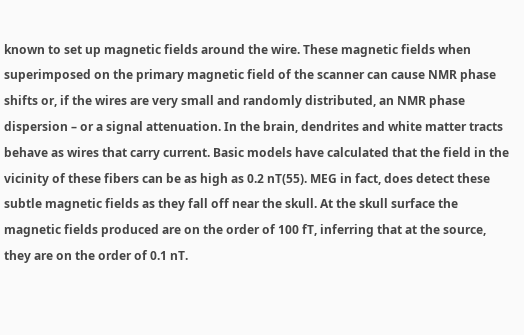known to set up magnetic fields around the wire. These magnetic fields when superimposed on the primary magnetic field of the scanner can cause NMR phase shifts or, if the wires are very small and randomly distributed, an NMR phase dispersion – or a signal attenuation. In the brain, dendrites and white matter tracts behave as wires that carry current. Basic models have calculated that the field in the vicinity of these fibers can be as high as 0.2 nT(55). MEG in fact, does detect these subtle magnetic fields as they fall off near the skull. At the skull surface the magnetic fields produced are on the order of 100 fT, inferring that at the source, they are on the order of 0.1 nT.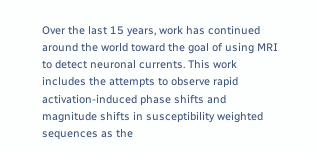Over the last 15 years, work has continued around the world toward the goal of using MRI to detect neuronal currents. This work includes the attempts to observe rapid activation-induced phase shifts and magnitude shifts in susceptibility weighted sequences as the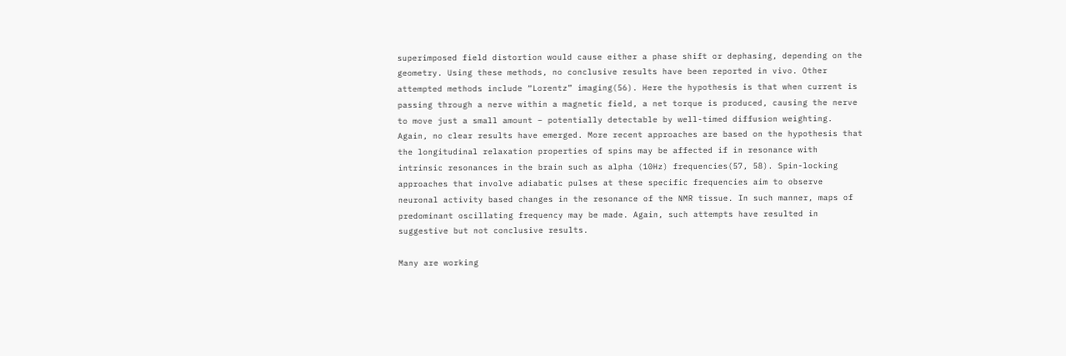superimposed field distortion would cause either a phase shift or dephasing, depending on the geometry. Using these methods, no conclusive results have been reported in vivo. Other attempted methods include “Lorentz” imaging(56). Here the hypothesis is that when current is passing through a nerve within a magnetic field, a net torque is produced, causing the nerve to move just a small amount – potentially detectable by well-timed diffusion weighting. Again, no clear results have emerged. More recent approaches are based on the hypothesis that the longitudinal relaxation properties of spins may be affected if in resonance with intrinsic resonances in the brain such as alpha (10Hz) frequencies(57, 58). Spin-locking approaches that involve adiabatic pulses at these specific frequencies aim to observe neuronal activity based changes in the resonance of the NMR tissue. In such manner, maps of predominant oscillating frequency may be made. Again, such attempts have resulted in suggestive but not conclusive results.

Many are working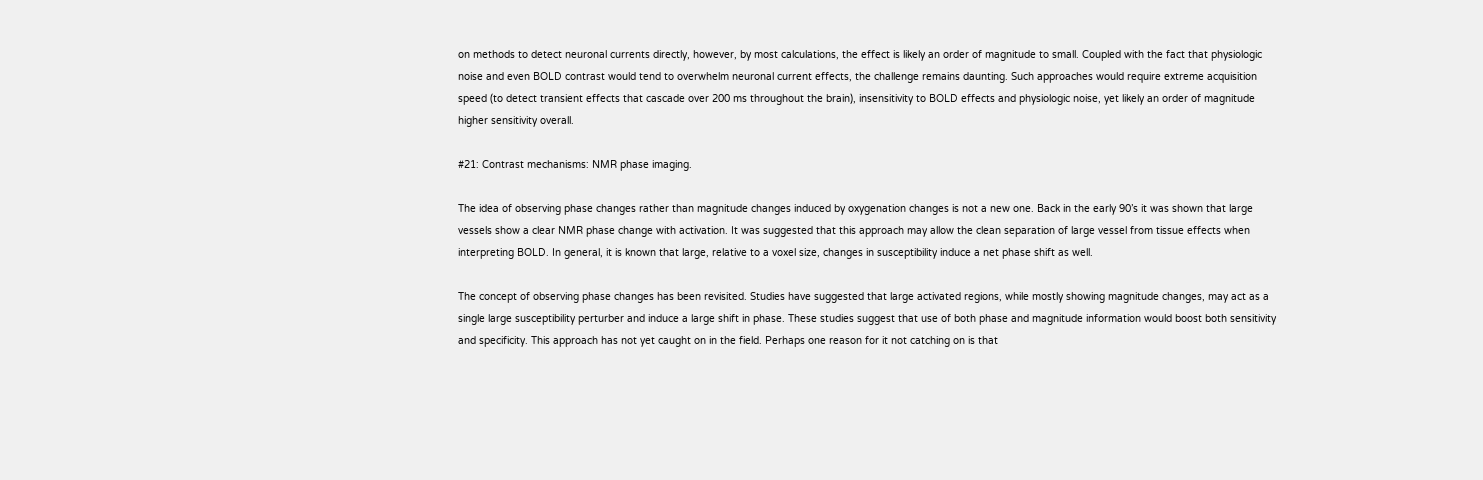on methods to detect neuronal currents directly, however, by most calculations, the effect is likely an order of magnitude to small. Coupled with the fact that physiologic noise and even BOLD contrast would tend to overwhelm neuronal current effects, the challenge remains daunting. Such approaches would require extreme acquisition speed (to detect transient effects that cascade over 200 ms throughout the brain), insensitivity to BOLD effects and physiologic noise, yet likely an order of magnitude higher sensitivity overall.

#21: Contrast mechanisms: NMR phase imaging.

The idea of observing phase changes rather than magnitude changes induced by oxygenation changes is not a new one. Back in the early 90’s it was shown that large vessels show a clear NMR phase change with activation. It was suggested that this approach may allow the clean separation of large vessel from tissue effects when interpreting BOLD. In general, it is known that large, relative to a voxel size, changes in susceptibility induce a net phase shift as well.

The concept of observing phase changes has been revisited. Studies have suggested that large activated regions, while mostly showing magnitude changes, may act as a single large susceptibility perturber and induce a large shift in phase. These studies suggest that use of both phase and magnitude information would boost both sensitivity and specificity. This approach has not yet caught on in the field. Perhaps one reason for it not catching on is that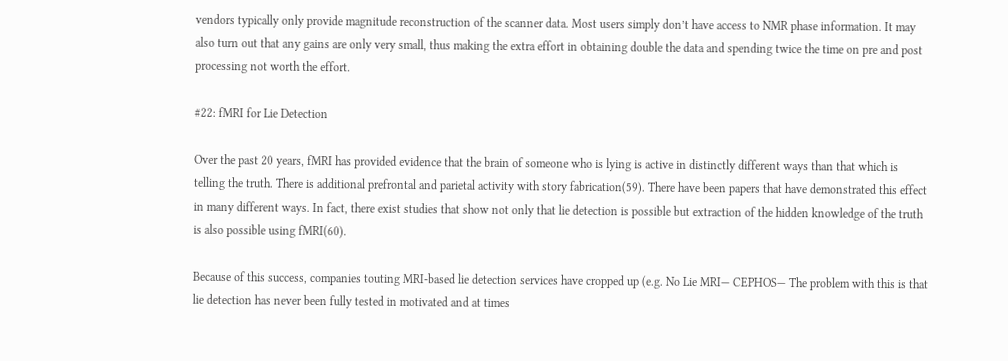vendors typically only provide magnitude reconstruction of the scanner data. Most users simply don’t have access to NMR phase information. It may also turn out that any gains are only very small, thus making the extra effort in obtaining double the data and spending twice the time on pre and post processing not worth the effort.

#22: fMRI for Lie Detection

Over the past 20 years, fMRI has provided evidence that the brain of someone who is lying is active in distinctly different ways than that which is telling the truth. There is additional prefrontal and parietal activity with story fabrication(59). There have been papers that have demonstrated this effect in many different ways. In fact, there exist studies that show not only that lie detection is possible but extraction of the hidden knowledge of the truth is also possible using fMRI(60).

Because of this success, companies touting MRI-based lie detection services have cropped up (e.g. No Lie MRI— CEPHOS— The problem with this is that lie detection has never been fully tested in motivated and at times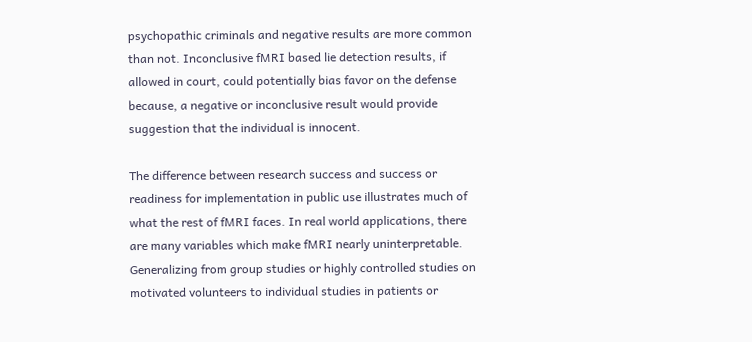psychopathic criminals and negative results are more common than not. Inconclusive fMRI based lie detection results, if allowed in court, could potentially bias favor on the defense because, a negative or inconclusive result would provide suggestion that the individual is innocent.

The difference between research success and success or readiness for implementation in public use illustrates much of what the rest of fMRI faces. In real world applications, there are many variables which make fMRI nearly uninterpretable. Generalizing from group studies or highly controlled studies on motivated volunteers to individual studies in patients or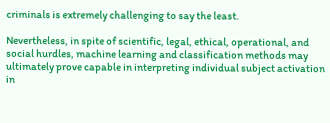criminals is extremely challenging to say the least.

Nevertheless, in spite of scientific, legal, ethical, operational, and social hurdles, machine learning and classification methods may ultimately prove capable in interpreting individual subject activation in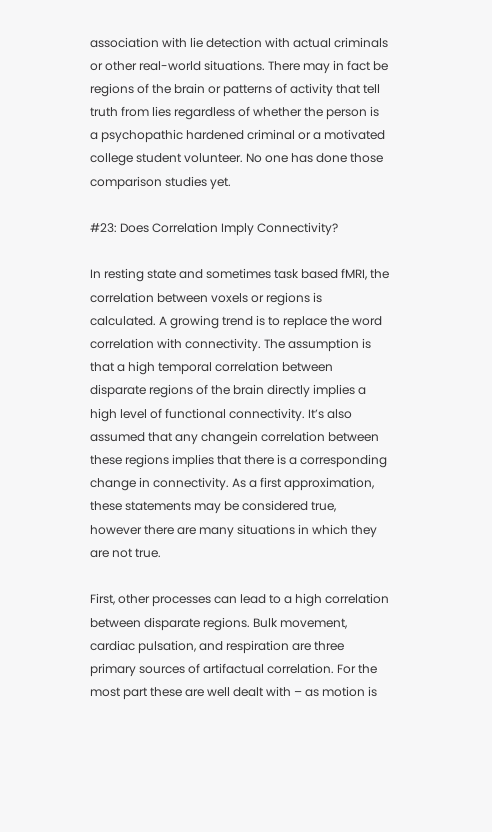association with lie detection with actual criminals or other real-world situations. There may in fact be regions of the brain or patterns of activity that tell truth from lies regardless of whether the person is a psychopathic hardened criminal or a motivated college student volunteer. No one has done those comparison studies yet.

#23: Does Correlation Imply Connectivity?

In resting state and sometimes task based fMRI, the correlation between voxels or regions is calculated. A growing trend is to replace the word correlation with connectivity. The assumption is that a high temporal correlation between disparate regions of the brain directly implies a high level of functional connectivity. It’s also assumed that any changein correlation between these regions implies that there is a corresponding change in connectivity. As a first approximation, these statements may be considered true, however there are many situations in which they are not true.

First, other processes can lead to a high correlation between disparate regions. Bulk movement, cardiac pulsation, and respiration are three primary sources of artifactual correlation. For the most part these are well dealt with – as motion is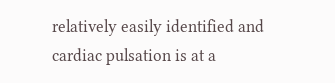relatively easily identified and cardiac pulsation is at a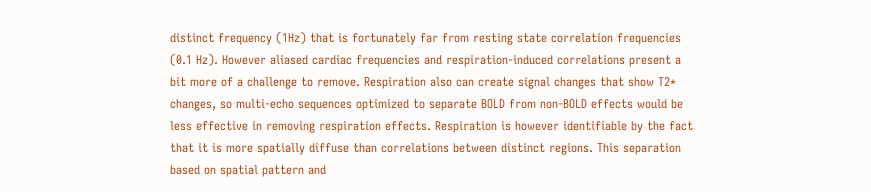distinct frequency (1Hz) that is fortunately far from resting state correlation frequencies (0.1 Hz). However aliased cardiac frequencies and respiration-induced correlations present a bit more of a challenge to remove. Respiration also can create signal changes that show T2* changes, so multi-echo sequences optimized to separate BOLD from non-BOLD effects would be less effective in removing respiration effects. Respiration is however identifiable by the fact that it is more spatially diffuse than correlations between distinct regions. This separation based on spatial pattern and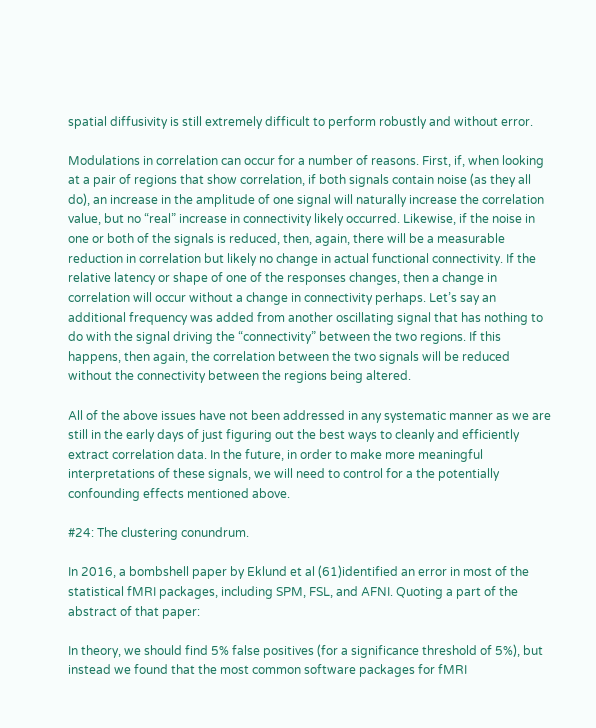spatial diffusivity is still extremely difficult to perform robustly and without error.

Modulations in correlation can occur for a number of reasons. First, if, when looking at a pair of regions that show correlation, if both signals contain noise (as they all do), an increase in the amplitude of one signal will naturally increase the correlation value, but no “real” increase in connectivity likely occurred. Likewise, if the noise in one or both of the signals is reduced, then, again, there will be a measurable reduction in correlation but likely no change in actual functional connectivity. If the relative latency or shape of one of the responses changes, then a change in correlation will occur without a change in connectivity perhaps. Let’s say an additional frequency was added from another oscillating signal that has nothing to do with the signal driving the “connectivity” between the two regions. If this happens, then again, the correlation between the two signals will be reduced without the connectivity between the regions being altered.

All of the above issues have not been addressed in any systematic manner as we are still in the early days of just figuring out the best ways to cleanly and efficiently extract correlation data. In the future, in order to make more meaningful interpretations of these signals, we will need to control for a the potentially confounding effects mentioned above.

#24: The clustering conundrum.

In 2016, a bombshell paper by Eklund et al (61)identified an error in most of the statistical fMRI packages, including SPM, FSL, and AFNI. Quoting a part of the abstract of that paper:

In theory, we should find 5% false positives (for a significance threshold of 5%), but instead we found that the most common software packages for fMRI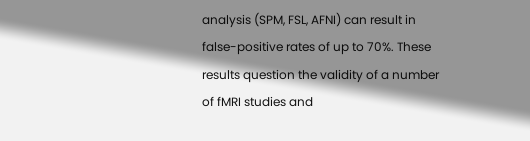analysis (SPM, FSL, AFNI) can result in false-positive rates of up to 70%. These results question the validity of a number of fMRI studies and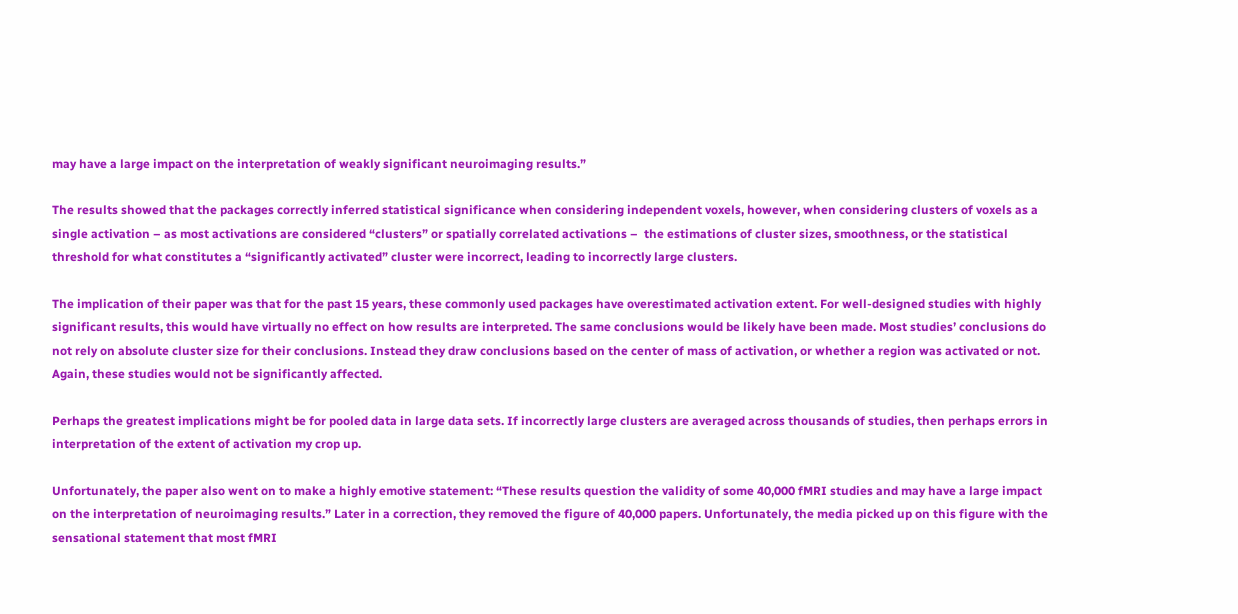may have a large impact on the interpretation of weakly significant neuroimaging results.”

The results showed that the packages correctly inferred statistical significance when considering independent voxels, however, when considering clusters of voxels as a single activation – as most activations are considered “clusters” or spatially correlated activations –  the estimations of cluster sizes, smoothness, or the statistical threshold for what constitutes a “significantly activated” cluster were incorrect, leading to incorrectly large clusters.

The implication of their paper was that for the past 15 years, these commonly used packages have overestimated activation extent. For well-designed studies with highly significant results, this would have virtually no effect on how results are interpreted. The same conclusions would be likely have been made. Most studies’ conclusions do not rely on absolute cluster size for their conclusions. Instead they draw conclusions based on the center of mass of activation, or whether a region was activated or not. Again, these studies would not be significantly affected.

Perhaps the greatest implications might be for pooled data in large data sets. If incorrectly large clusters are averaged across thousands of studies, then perhaps errors in interpretation of the extent of activation my crop up.

Unfortunately, the paper also went on to make a highly emotive statement: “These results question the validity of some 40,000 fMRI studies and may have a large impact on the interpretation of neuroimaging results.” Later in a correction, they removed the figure of 40,000 papers. Unfortunately, the media picked up on this figure with the sensational statement that most fMRI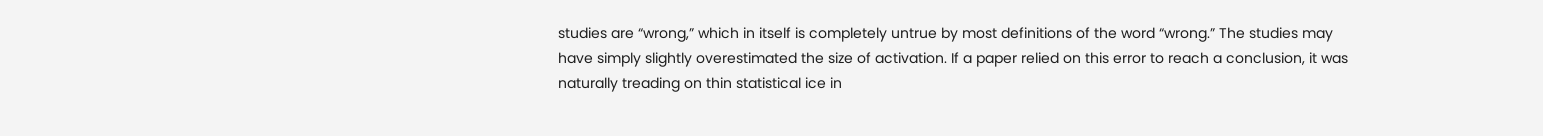studies are “wrong,” which in itself is completely untrue by most definitions of the word “wrong.” The studies may have simply slightly overestimated the size of activation. If a paper relied on this error to reach a conclusion, it was naturally treading on thin statistical ice in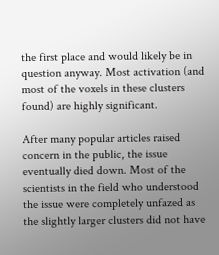the first place and would likely be in question anyway. Most activation (and most of the voxels in these clusters found) are highly significant.

After many popular articles raised concern in the public, the issue eventually died down. Most of the scientists in the field who understood the issue were completely unfazed as the slightly larger clusters did not have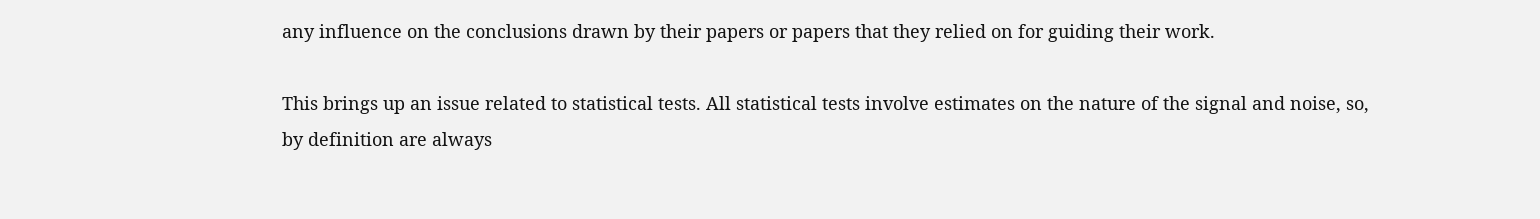any influence on the conclusions drawn by their papers or papers that they relied on for guiding their work.

This brings up an issue related to statistical tests. All statistical tests involve estimates on the nature of the signal and noise, so, by definition are always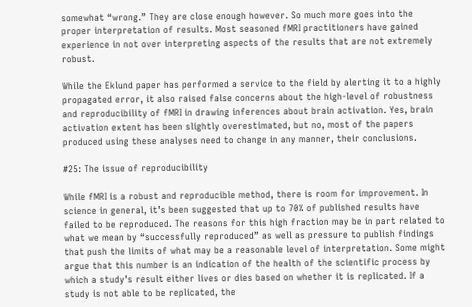somewhat “wrong.” They are close enough however. So much more goes into the proper interpretation of results. Most seasoned fMRI practitioners have gained experience in not over interpreting aspects of the results that are not extremely robust.

While the Eklund paper has performed a service to the field by alerting it to a highly propagated error, it also raised false concerns about the high-level of robustness and reproducibility of fMRI in drawing inferences about brain activation. Yes, brain activation extent has been slightly overestimated, but no, most of the papers produced using these analyses need to change in any manner, their conclusions.

#25: The issue of reproducibility

While fMRI is a robust and reproducible method, there is room for improvement. In science in general, it’s been suggested that up to 70% of published results have failed to be reproduced. The reasons for this high fraction may be in part related to what we mean by “successfully reproduced” as well as pressure to publish findings that push the limits of what may be a reasonable level of interpretation. Some might argue that this number is an indication of the health of the scientific process by which a study’s result either lives or dies based on whether it is replicated. If a study is not able to be replicated, the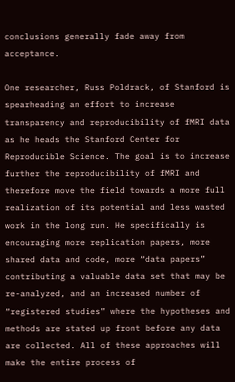conclusions generally fade away from acceptance.

One researcher, Russ Poldrack, of Stanford is spearheading an effort to increase transparency and reproducibility of fMRI data as he heads the Stanford Center for Reproducible Science. The goal is to increase further the reproducibility of fMRI and therefore move the field towards a more full realization of its potential and less wasted work in the long run. He specifically is encouraging more replication papers, more shared data and code, more “data papers” contributing a valuable data set that may be re-analyzed, and an increased number of “registered studies” where the hypotheses and methods are stated up front before any data are collected. All of these approaches will make the entire process of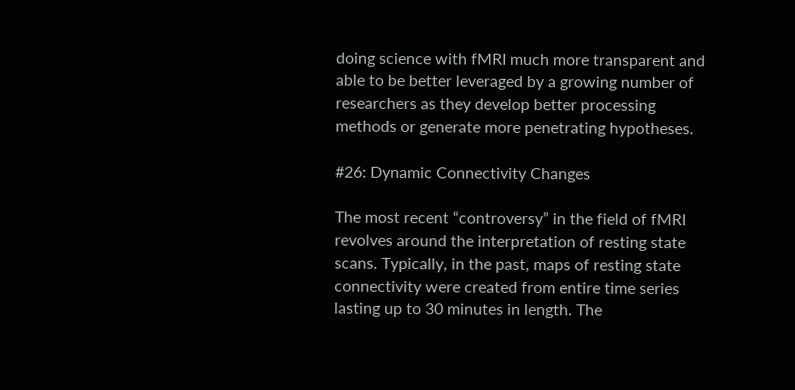doing science with fMRI much more transparent and able to be better leveraged by a growing number of researchers as they develop better processing methods or generate more penetrating hypotheses.

#26: Dynamic Connectivity Changes

The most recent “controversy” in the field of fMRI revolves around the interpretation of resting state scans. Typically, in the past, maps of resting state connectivity were created from entire time series lasting up to 30 minutes in length. The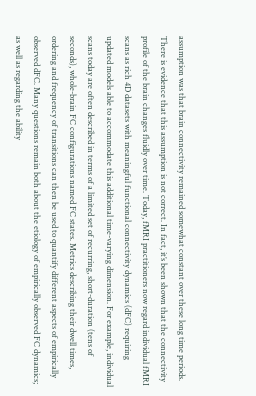assumption was that brain connectivity remained somewhat constant over these long time periods. There is evidence that this assumption is not correct. In fact, it’s been shown that the connectivity profile of the brain changes fluidly over time. Today, fMRI practitioners now regard individual fMRI scans as rich 4D datasets with meaningful functional connectivity dynamics (dFC) requiring updated models able to accommodate this additional time-varying dimension. For example, individual scans today are often described in terms of a limited set of recurring, short-duration (tens of seconds), whole-brain FC configurations named FC states. Metrics describing their dwell times, ordering and frequency of transitions can then be used to quantify different aspects of empirically observed dFC. Many questions remain both about the etiology of empirically observed FC dynamics; as well as regarding the ability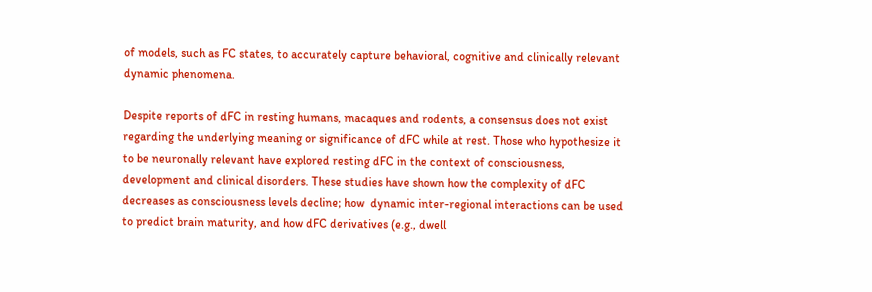of models, such as FC states, to accurately capture behavioral, cognitive and clinically relevant dynamic phenomena.

Despite reports of dFC in resting humans, macaques and rodents, a consensus does not exist regarding the underlying meaning or significance of dFC while at rest. Those who hypothesize it to be neuronally relevant have explored resting dFC in the context of consciousness, development and clinical disorders. These studies have shown how the complexity of dFC decreases as consciousness levels decline; how  dynamic inter-regional interactions can be used to predict brain maturity, and how dFC derivatives (e.g., dwell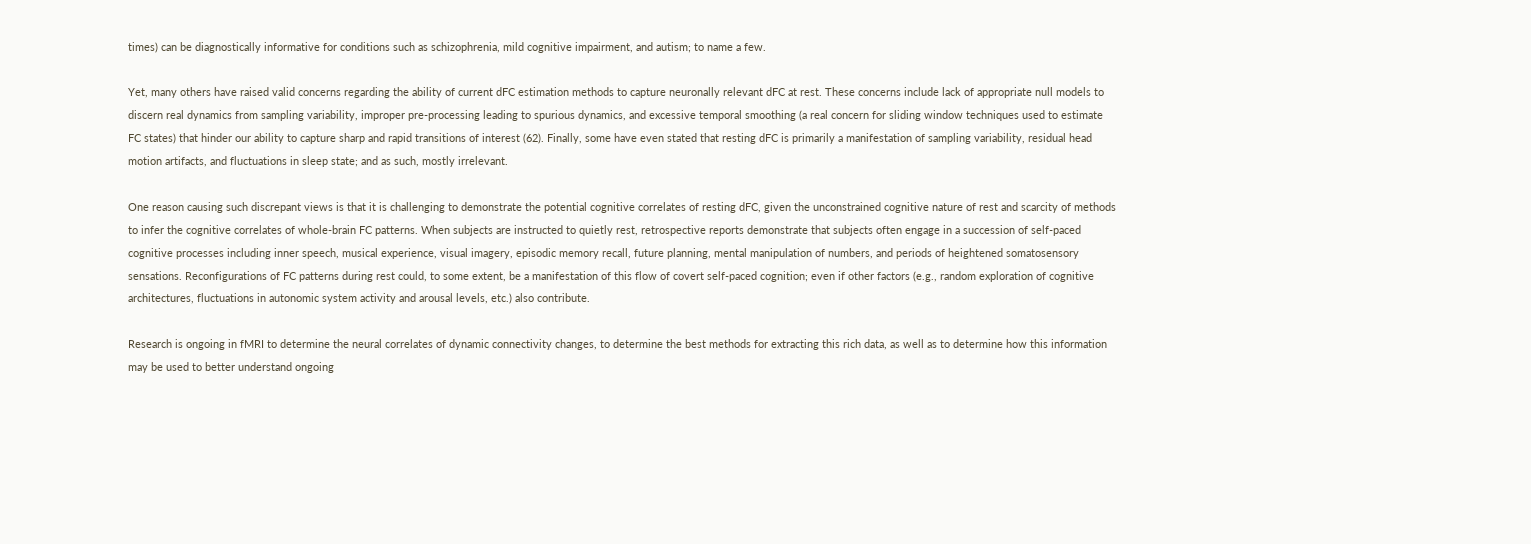times) can be diagnostically informative for conditions such as schizophrenia, mild cognitive impairment, and autism; to name a few.

Yet, many others have raised valid concerns regarding the ability of current dFC estimation methods to capture neuronally relevant dFC at rest. These concerns include lack of appropriate null models to discern real dynamics from sampling variability, improper pre-processing leading to spurious dynamics, and excessive temporal smoothing (a real concern for sliding window techniques used to estimate FC states) that hinder our ability to capture sharp and rapid transitions of interest (62). Finally, some have even stated that resting dFC is primarily a manifestation of sampling variability, residual head motion artifacts, and fluctuations in sleep state; and as such, mostly irrelevant.

One reason causing such discrepant views is that it is challenging to demonstrate the potential cognitive correlates of resting dFC, given the unconstrained cognitive nature of rest and scarcity of methods to infer the cognitive correlates of whole-brain FC patterns. When subjects are instructed to quietly rest, retrospective reports demonstrate that subjects often engage in a succession of self-paced cognitive processes including inner speech, musical experience, visual imagery, episodic memory recall, future planning, mental manipulation of numbers, and periods of heightened somatosensory sensations. Reconfigurations of FC patterns during rest could, to some extent, be a manifestation of this flow of covert self-paced cognition; even if other factors (e.g., random exploration of cognitive architectures, fluctuations in autonomic system activity and arousal levels, etc.) also contribute.

Research is ongoing in fMRI to determine the neural correlates of dynamic connectivity changes, to determine the best methods for extracting this rich data, as well as to determine how this information may be used to better understand ongoing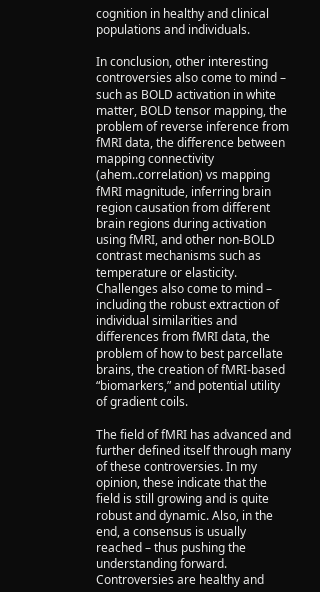cognition in healthy and clinical populations and individuals.

In conclusion, other interesting controversies also come to mind – such as BOLD activation in white matter, BOLD tensor mapping, the problem of reverse inference from fMRI data, the difference between mapping connectivity (ahem..correlation) vs mapping fMRI magnitude, inferring brain region causation from different brain regions during activation using fMRI, and other non-BOLD contrast mechanisms such as temperature or elasticity. Challenges also come to mind – including the robust extraction of individual similarities and differences from fMRI data, the problem of how to best parcellate brains, the creation of fMRI-based “biomarkers,” and potential utility of gradient coils.

The field of fMRI has advanced and further defined itself through many of these controversies. In my opinion, these indicate that the field is still growing and is quite robust and dynamic. Also, in the end, a consensus is usually reached – thus pushing the understanding forward. Controversies are healthy and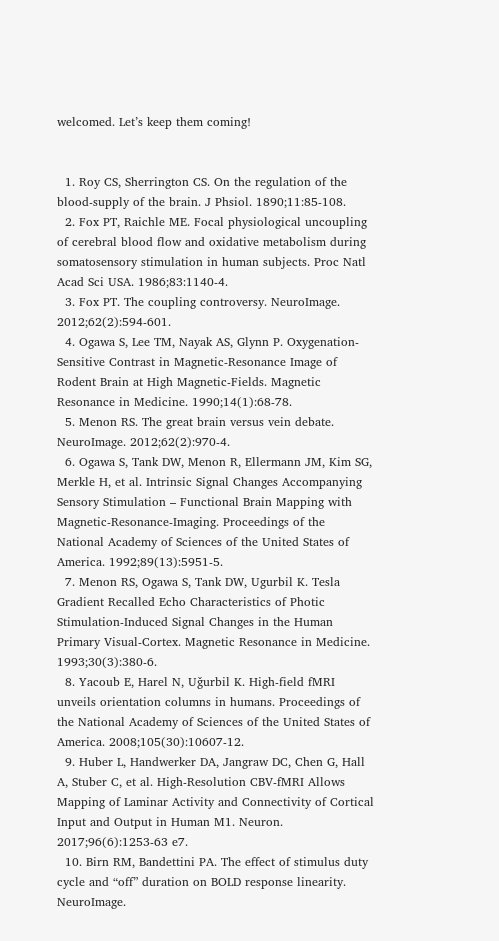welcomed. Let’s keep them coming!


  1. Roy CS, Sherrington CS. On the regulation of the blood-supply of the brain. J Phsiol. 1890;11:85-108.
  2. Fox PT, Raichle ME. Focal physiological uncoupling of cerebral blood flow and oxidative metabolism during somatosensory stimulation in human subjects. Proc Natl Acad Sci USA. 1986;83:1140-4.
  3. Fox PT. The coupling controversy. NeuroImage. 2012;62(2):594-601.
  4. Ogawa S, Lee TM, Nayak AS, Glynn P. Oxygenation-Sensitive Contrast in Magnetic-Resonance Image of Rodent Brain at High Magnetic-Fields. Magnetic Resonance in Medicine. 1990;14(1):68-78.
  5. Menon RS. The great brain versus vein debate. NeuroImage. 2012;62(2):970-4.
  6. Ogawa S, Tank DW, Menon R, Ellermann JM, Kim SG, Merkle H, et al. Intrinsic Signal Changes Accompanying Sensory Stimulation – Functional Brain Mapping with Magnetic-Resonance-Imaging. Proceedings of the National Academy of Sciences of the United States of America. 1992;89(13):5951-5.
  7. Menon RS, Ogawa S, Tank DW, Ugurbil K. Tesla Gradient Recalled Echo Characteristics of Photic Stimulation-Induced Signal Changes in the Human Primary Visual-Cortex. Magnetic Resonance in Medicine. 1993;30(3):380-6.
  8. Yacoub E, Harel N, Uǧurbil K. High-field fMRI unveils orientation columns in humans. Proceedings of the National Academy of Sciences of the United States of America. 2008;105(30):10607-12.
  9. Huber L, Handwerker DA, Jangraw DC, Chen G, Hall A, Stuber C, et al. High-Resolution CBV-fMRI Allows Mapping of Laminar Activity and Connectivity of Cortical Input and Output in Human M1. Neuron. 2017;96(6):1253-63 e7.
  10. Birn RM, Bandettini PA. The effect of stimulus duty cycle and “off” duration on BOLD response linearity. NeuroImage.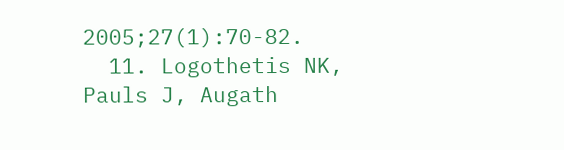2005;27(1):70-82.
  11. Logothetis NK, Pauls J, Augath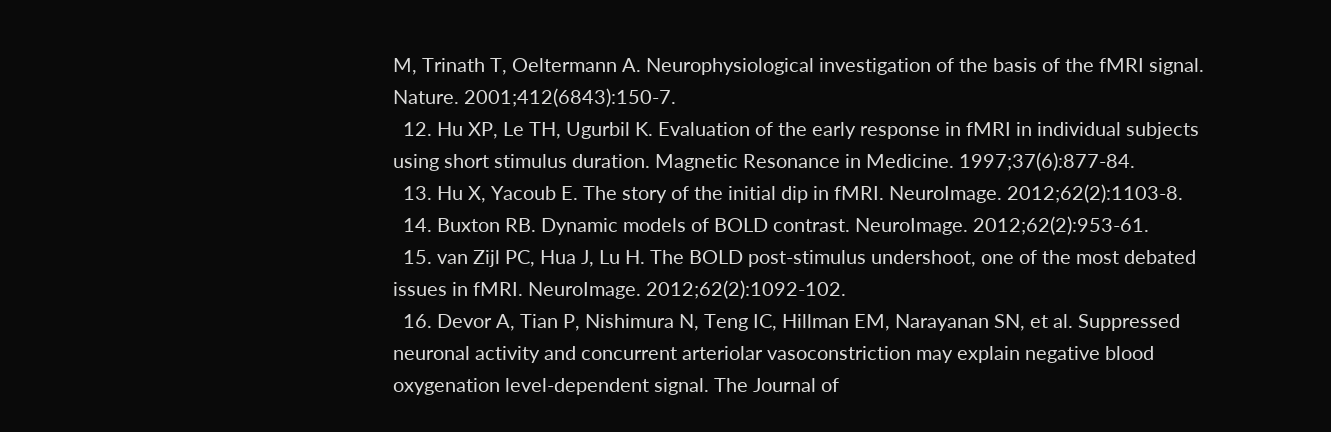M, Trinath T, Oeltermann A. Neurophysiological investigation of the basis of the fMRI signal. Nature. 2001;412(6843):150-7.
  12. Hu XP, Le TH, Ugurbil K. Evaluation of the early response in fMRI in individual subjects using short stimulus duration. Magnetic Resonance in Medicine. 1997;37(6):877-84.
  13. Hu X, Yacoub E. The story of the initial dip in fMRI. NeuroImage. 2012;62(2):1103-8.
  14. Buxton RB. Dynamic models of BOLD contrast. NeuroImage. 2012;62(2):953-61.
  15. van Zijl PC, Hua J, Lu H. The BOLD post-stimulus undershoot, one of the most debated issues in fMRI. NeuroImage. 2012;62(2):1092-102.
  16. Devor A, Tian P, Nishimura N, Teng IC, Hillman EM, Narayanan SN, et al. Suppressed neuronal activity and concurrent arteriolar vasoconstriction may explain negative blood oxygenation level-dependent signal. The Journal of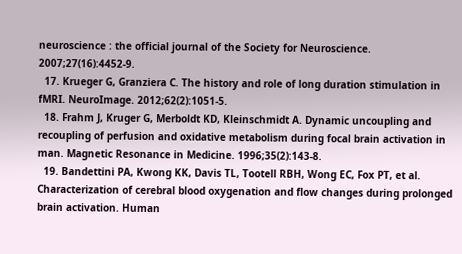neuroscience : the official journal of the Society for Neuroscience. 2007;27(16):4452-9.
  17. Krueger G, Granziera C. The history and role of long duration stimulation in fMRI. NeuroImage. 2012;62(2):1051-5.
  18. Frahm J, Kruger G, Merboldt KD, Kleinschmidt A. Dynamic uncoupling and recoupling of perfusion and oxidative metabolism during focal brain activation in man. Magnetic Resonance in Medicine. 1996;35(2):143-8.
  19. Bandettini PA, Kwong KK, Davis TL, Tootell RBH, Wong EC, Fox PT, et al. Characterization of cerebral blood oxygenation and flow changes during prolonged brain activation. Human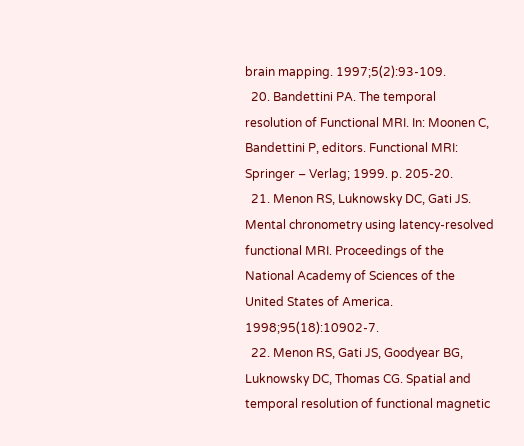brain mapping. 1997;5(2):93-109.
  20. Bandettini PA. The temporal resolution of Functional MRI. In: Moonen C, Bandettini P, editors. Functional MRI: Springer – Verlag; 1999. p. 205-20.
  21. Menon RS, Luknowsky DC, Gati JS. Mental chronometry using latency-resolved functional MRI. Proceedings of the National Academy of Sciences of the United States of America. 1998;95(18):10902-7.
  22. Menon RS, Gati JS, Goodyear BG, Luknowsky DC, Thomas CG. Spatial and temporal resolution of functional magnetic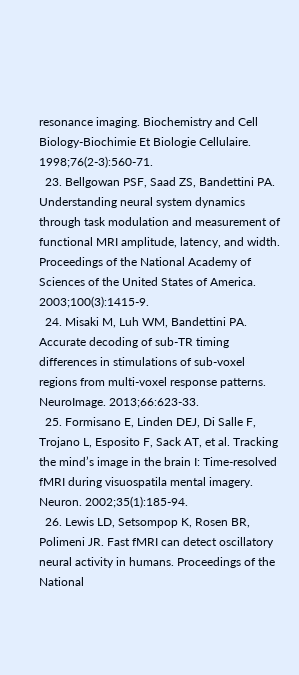resonance imaging. Biochemistry and Cell Biology-Biochimie Et Biologie Cellulaire. 1998;76(2-3):560-71.
  23. Bellgowan PSF, Saad ZS, Bandettini PA. Understanding neural system dynamics through task modulation and measurement of functional MRI amplitude, latency, and width. Proceedings of the National Academy of Sciences of the United States of America. 2003;100(3):1415-9.
  24. Misaki M, Luh WM, Bandettini PA. Accurate decoding of sub-TR timing differences in stimulations of sub-voxel regions from multi-voxel response patterns. NeuroImage. 2013;66:623-33.
  25. Formisano E, Linden DEJ, Di Salle F, Trojano L, Esposito F, Sack AT, et al. Tracking the mind’s image in the brain I: Time-resolved fMRI during visuospatila mental imagery. Neuron. 2002;35(1):185-94.
  26. Lewis LD, Setsompop K, Rosen BR, Polimeni JR. Fast fMRI can detect oscillatory neural activity in humans. Proceedings of the National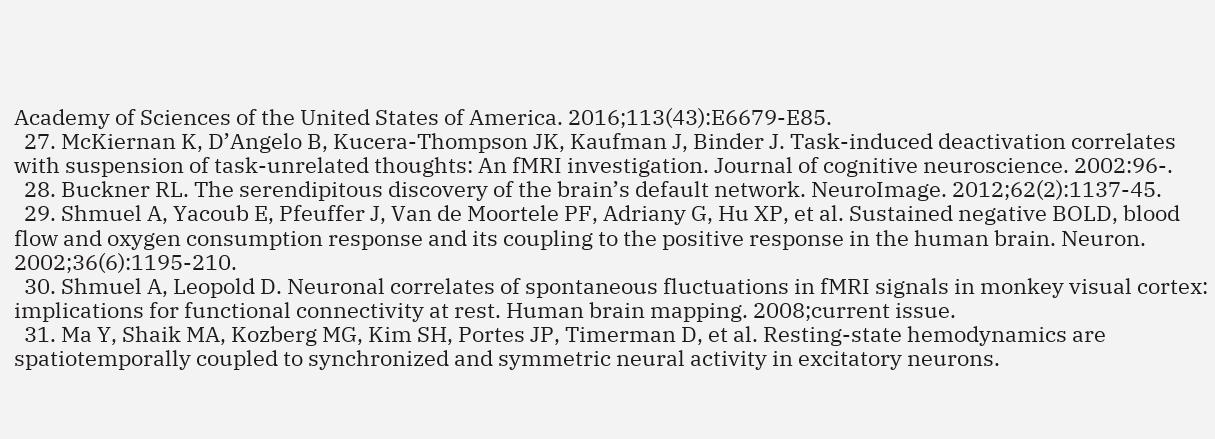Academy of Sciences of the United States of America. 2016;113(43):E6679-E85.
  27. McKiernan K, D’Angelo B, Kucera-Thompson JK, Kaufman J, Binder J. Task-induced deactivation correlates with suspension of task-unrelated thoughts: An fMRI investigation. Journal of cognitive neuroscience. 2002:96-.
  28. Buckner RL. The serendipitous discovery of the brain’s default network. NeuroImage. 2012;62(2):1137-45.
  29. Shmuel A, Yacoub E, Pfeuffer J, Van de Moortele PF, Adriany G, Hu XP, et al. Sustained negative BOLD, blood flow and oxygen consumption response and its coupling to the positive response in the human brain. Neuron. 2002;36(6):1195-210.
  30. Shmuel A, Leopold D. Neuronal correlates of spontaneous fluctuations in fMRI signals in monkey visual cortex: implications for functional connectivity at rest. Human brain mapping. 2008;current issue.
  31. Ma Y, Shaik MA, Kozberg MG, Kim SH, Portes JP, Timerman D, et al. Resting-state hemodynamics are spatiotemporally coupled to synchronized and symmetric neural activity in excitatory neurons.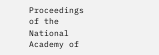Proceedings of the National Academy of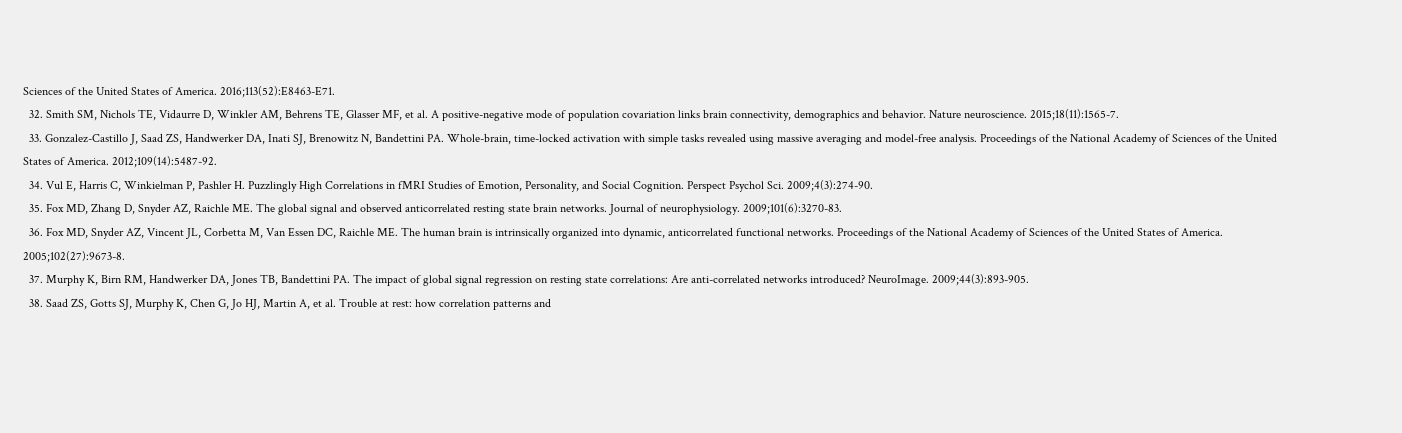Sciences of the United States of America. 2016;113(52):E8463-E71.
  32. Smith SM, Nichols TE, Vidaurre D, Winkler AM, Behrens TE, Glasser MF, et al. A positive-negative mode of population covariation links brain connectivity, demographics and behavior. Nature neuroscience. 2015;18(11):1565-7.
  33. Gonzalez-Castillo J, Saad ZS, Handwerker DA, Inati SJ, Brenowitz N, Bandettini PA. Whole-brain, time-locked activation with simple tasks revealed using massive averaging and model-free analysis. Proceedings of the National Academy of Sciences of the United States of America. 2012;109(14):5487-92.
  34. Vul E, Harris C, Winkielman P, Pashler H. Puzzlingly High Correlations in fMRI Studies of Emotion, Personality, and Social Cognition. Perspect Psychol Sci. 2009;4(3):274-90.
  35. Fox MD, Zhang D, Snyder AZ, Raichle ME. The global signal and observed anticorrelated resting state brain networks. Journal of neurophysiology. 2009;101(6):3270-83.
  36. Fox MD, Snyder AZ, Vincent JL, Corbetta M, Van Essen DC, Raichle ME. The human brain is intrinsically organized into dynamic, anticorrelated functional networks. Proceedings of the National Academy of Sciences of the United States of America. 2005;102(27):9673-8.
  37. Murphy K, Birn RM, Handwerker DA, Jones TB, Bandettini PA. The impact of global signal regression on resting state correlations: Are anti-correlated networks introduced? NeuroImage. 2009;44(3):893-905.
  38. Saad ZS, Gotts SJ, Murphy K, Chen G, Jo HJ, Martin A, et al. Trouble at rest: how correlation patterns and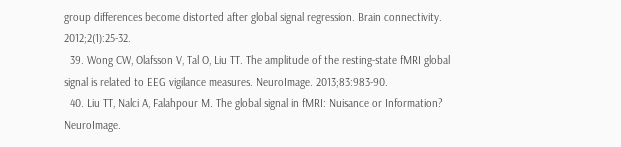group differences become distorted after global signal regression. Brain connectivity. 2012;2(1):25-32.
  39. Wong CW, Olafsson V, Tal O, Liu TT. The amplitude of the resting-state fMRI global signal is related to EEG vigilance measures. NeuroImage. 2013;83:983-90.
  40. Liu TT, Nalci A, Falahpour M. The global signal in fMRI: Nuisance or Information? NeuroImage.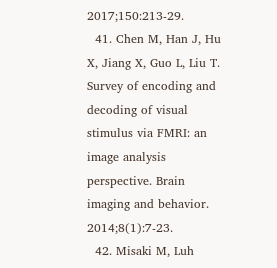2017;150:213-29.
  41. Chen M, Han J, Hu X, Jiang X, Guo L, Liu T. Survey of encoding and decoding of visual stimulus via FMRI: an image analysis perspective. Brain imaging and behavior. 2014;8(1):7-23.
  42. Misaki M, Luh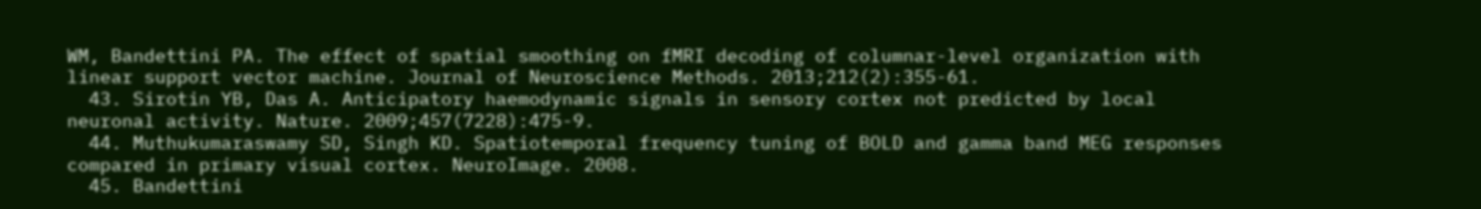WM, Bandettini PA. The effect of spatial smoothing on fMRI decoding of columnar-level organization with linear support vector machine. Journal of Neuroscience Methods. 2013;212(2):355-61.
  43. Sirotin YB, Das A. Anticipatory haemodynamic signals in sensory cortex not predicted by local neuronal activity. Nature. 2009;457(7228):475-9.
  44. Muthukumaraswamy SD, Singh KD. Spatiotemporal frequency tuning of BOLD and gamma band MEG responses compared in primary visual cortex. NeuroImage. 2008.
  45. Bandettini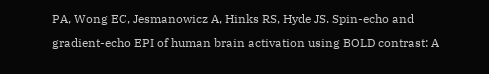PA, Wong EC, Jesmanowicz A, Hinks RS, Hyde JS. Spin-echo and gradient-echo EPI of human brain activation using BOLD contrast: A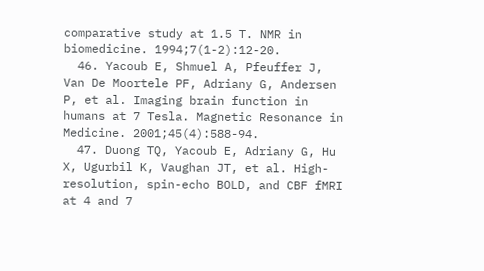comparative study at 1.5 T. NMR in biomedicine. 1994;7(1-2):12-20.
  46. Yacoub E, Shmuel A, Pfeuffer J, Van De Moortele PF, Adriany G, Andersen P, et al. Imaging brain function in humans at 7 Tesla. Magnetic Resonance in Medicine. 2001;45(4):588-94.
  47. Duong TQ, Yacoub E, Adriany G, Hu X, Ugurbil K, Vaughan JT, et al. High-resolution, spin-echo BOLD, and CBF fMRI at 4 and 7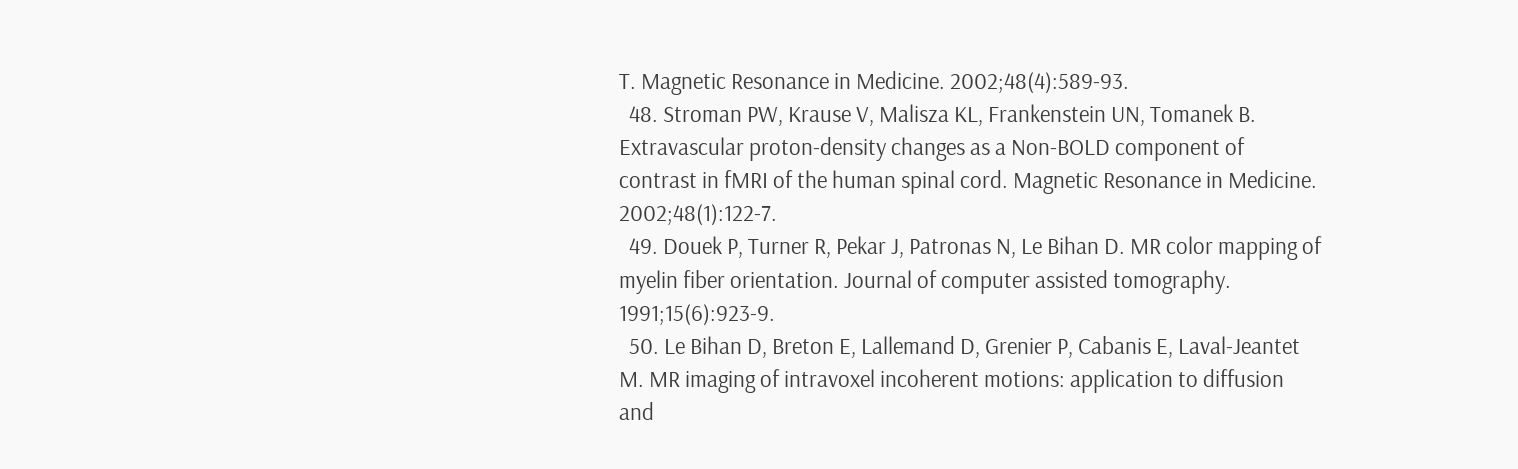T. Magnetic Resonance in Medicine. 2002;48(4):589-93.
  48. Stroman PW, Krause V, Malisza KL, Frankenstein UN, Tomanek B. Extravascular proton-density changes as a Non-BOLD component of contrast in fMRI of the human spinal cord. Magnetic Resonance in Medicine. 2002;48(1):122-7.
  49. Douek P, Turner R, Pekar J, Patronas N, Le Bihan D. MR color mapping of myelin fiber orientation. Journal of computer assisted tomography. 1991;15(6):923-9.
  50. Le Bihan D, Breton E, Lallemand D, Grenier P, Cabanis E, Laval-Jeantet M. MR imaging of intravoxel incoherent motions: application to diffusion and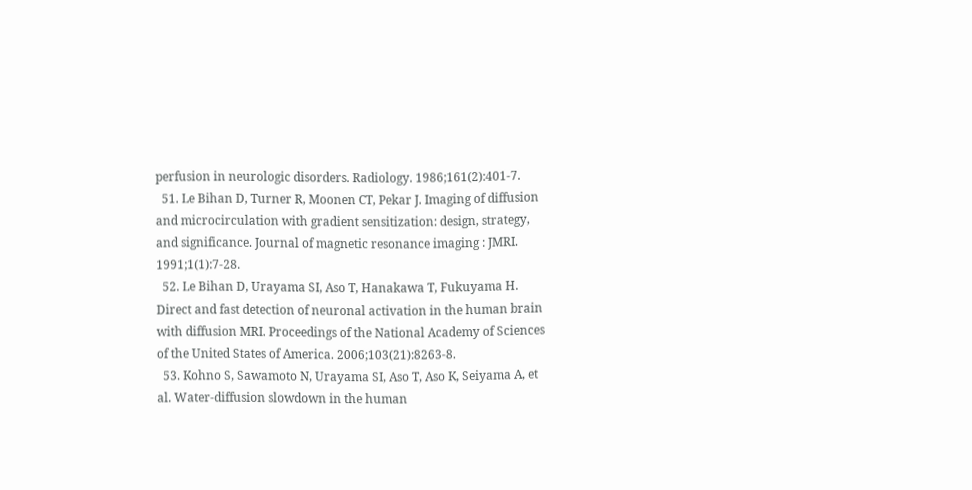perfusion in neurologic disorders. Radiology. 1986;161(2):401-7.
  51. Le Bihan D, Turner R, Moonen CT, Pekar J. Imaging of diffusion and microcirculation with gradient sensitization: design, strategy, and significance. Journal of magnetic resonance imaging : JMRI. 1991;1(1):7-28.
  52. Le Bihan D, Urayama SI, Aso T, Hanakawa T, Fukuyama H. Direct and fast detection of neuronal activation in the human brain with diffusion MRI. Proceedings of the National Academy of Sciences of the United States of America. 2006;103(21):8263-8.
  53. Kohno S, Sawamoto N, Urayama SI, Aso T, Aso K, Seiyama A, et al. Water-diffusion slowdown in the human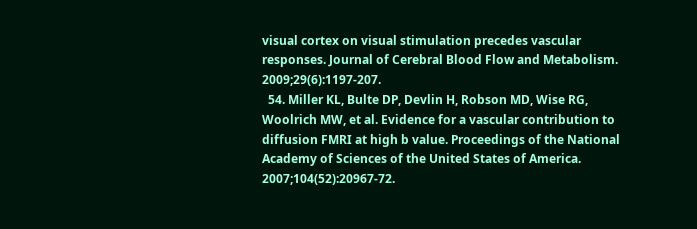visual cortex on visual stimulation precedes vascular responses. Journal of Cerebral Blood Flow and Metabolism. 2009;29(6):1197-207.
  54. Miller KL, Bulte DP, Devlin H, Robson MD, Wise RG, Woolrich MW, et al. Evidence for a vascular contribution to diffusion FMRI at high b value. Proceedings of the National Academy of Sciences of the United States of America. 2007;104(52):20967-72.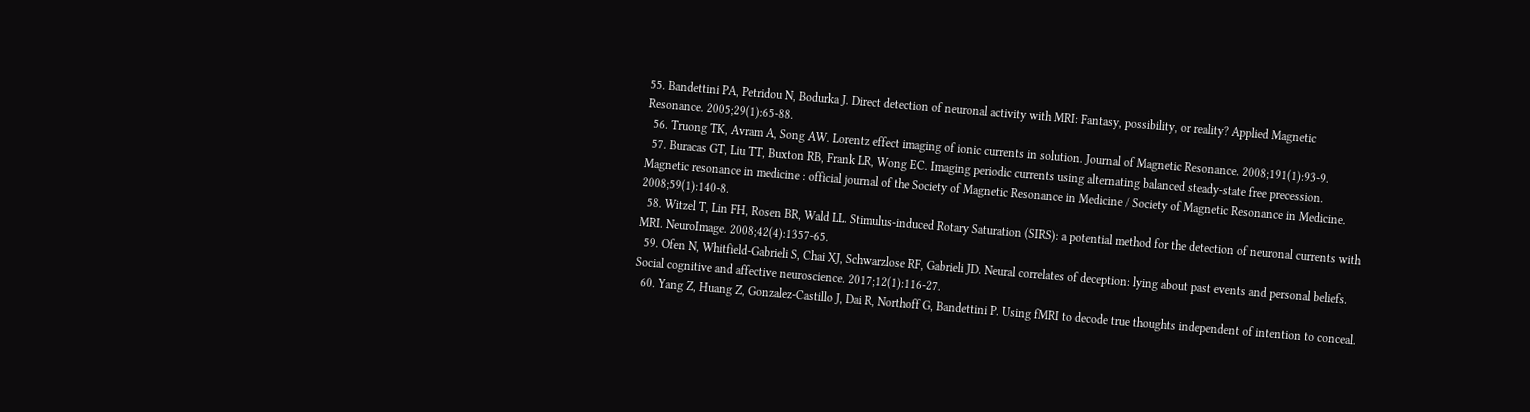55. Bandettini PA, Petridou N, Bodurka J. Direct detection of neuronal activity with MRI: Fantasy, possibility, or reality? Applied Magnetic Resonance. 2005;29(1):65-88.
  56. Truong TK, Avram A, Song AW. Lorentz effect imaging of ionic currents in solution. Journal of Magnetic Resonance. 2008;191(1):93-9.
  57. Buracas GT, Liu TT, Buxton RB, Frank LR, Wong EC. Imaging periodic currents using alternating balanced steady-state free precession. Magnetic resonance in medicine : official journal of the Society of Magnetic Resonance in Medicine / Society of Magnetic Resonance in Medicine. 2008;59(1):140-8.
  58. Witzel T, Lin FH, Rosen BR, Wald LL. Stimulus-induced Rotary Saturation (SIRS): a potential method for the detection of neuronal currents with MRI. NeuroImage. 2008;42(4):1357-65.
  59. Ofen N, Whitfield-Gabrieli S, Chai XJ, Schwarzlose RF, Gabrieli JD. Neural correlates of deception: lying about past events and personal beliefs. Social cognitive and affective neuroscience. 2017;12(1):116-27.
  60. Yang Z, Huang Z, Gonzalez-Castillo J, Dai R, Northoff G, Bandettini P. Using fMRI to decode true thoughts independent of intention to conceal.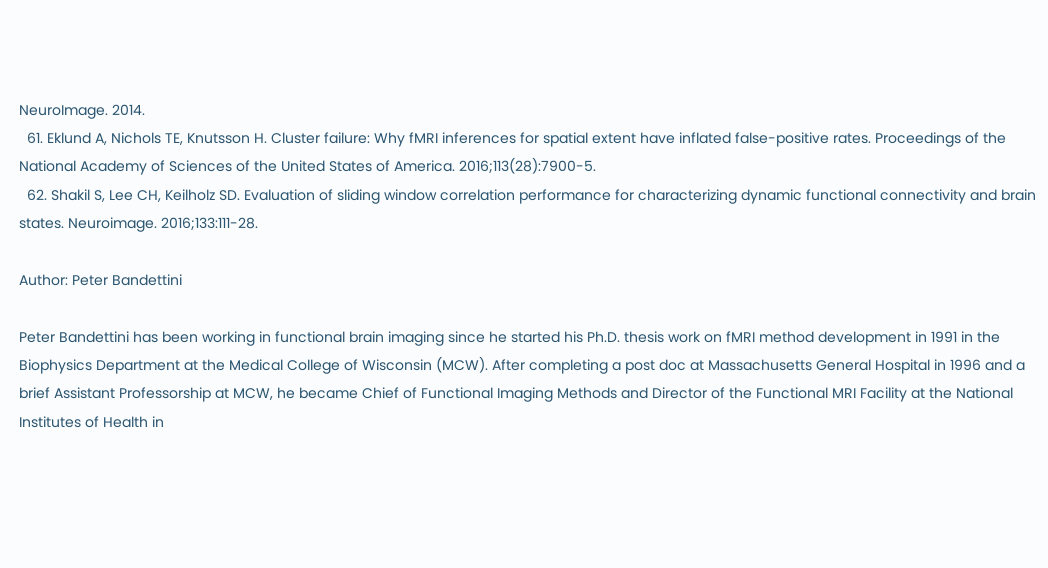NeuroImage. 2014.
  61. Eklund A, Nichols TE, Knutsson H. Cluster failure: Why fMRI inferences for spatial extent have inflated false-positive rates. Proceedings of the National Academy of Sciences of the United States of America. 2016;113(28):7900-5.
  62. Shakil S, Lee CH, Keilholz SD. Evaluation of sliding window correlation performance for characterizing dynamic functional connectivity and brain states. Neuroimage. 2016;133:111-28.

Author: Peter Bandettini

Peter Bandettini has been working in functional brain imaging since he started his Ph.D. thesis work on fMRI method development in 1991 in the Biophysics Department at the Medical College of Wisconsin (MCW). After completing a post doc at Massachusetts General Hospital in 1996 and a brief Assistant Professorship at MCW, he became Chief of Functional Imaging Methods and Director of the Functional MRI Facility at the National Institutes of Health in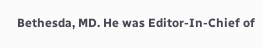Bethesda, MD. He was Editor-In-Chief of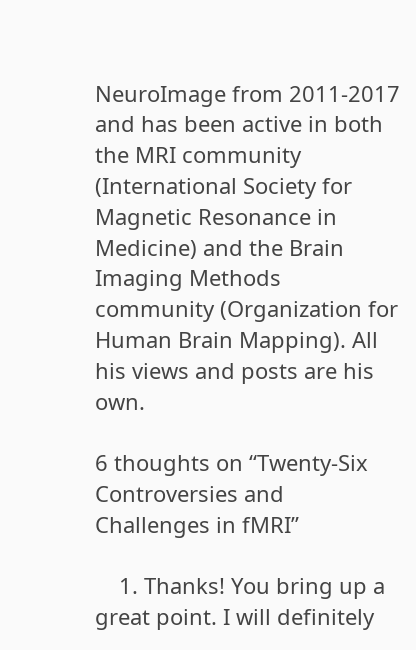NeuroImage from 2011-2017 and has been active in both the MRI community (International Society for Magnetic Resonance in Medicine) and the Brain Imaging Methods community (Organization for Human Brain Mapping). All his views and posts are his own.

6 thoughts on “Twenty-Six Controversies and Challenges in fMRI”

    1. Thanks! You bring up a great point. I will definitely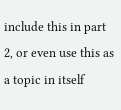include this in part 2, or even use this as a topic in itself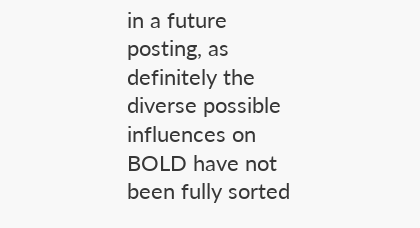in a future posting, as definitely the diverse possible influences on BOLD have not been fully sorted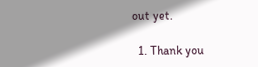out yet.

  1. Thank you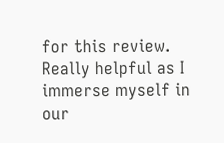for this review. Really helpful as I immerse myself in our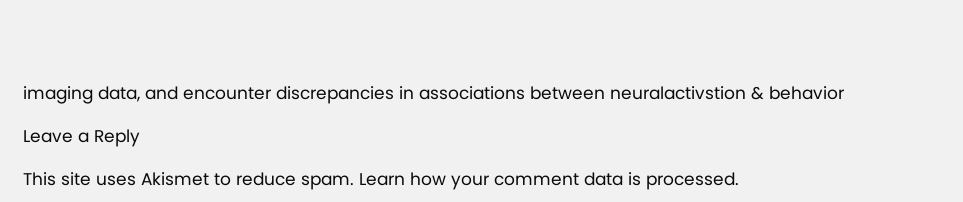imaging data, and encounter discrepancies in associations between neuralactivstion & behavior

Leave a Reply

This site uses Akismet to reduce spam. Learn how your comment data is processed.